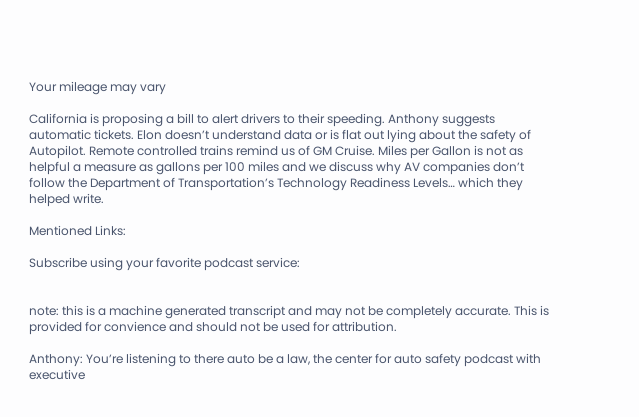Your mileage may vary

California is proposing a bill to alert drivers to their speeding. Anthony suggests automatic tickets. Elon doesn’t understand data or is flat out lying about the safety of Autopilot. Remote controlled trains remind us of GM Cruise. Miles per Gallon is not as helpful a measure as gallons per 100 miles and we discuss why AV companies don’t follow the Department of Transportation’s Technology Readiness Levels… which they helped write.

Mentioned Links:

Subscribe using your favorite podcast service:


note: this is a machine generated transcript and may not be completely accurate. This is provided for convience and should not be used for attribution.

Anthony: You’re listening to there auto be a law, the center for auto safety podcast with executive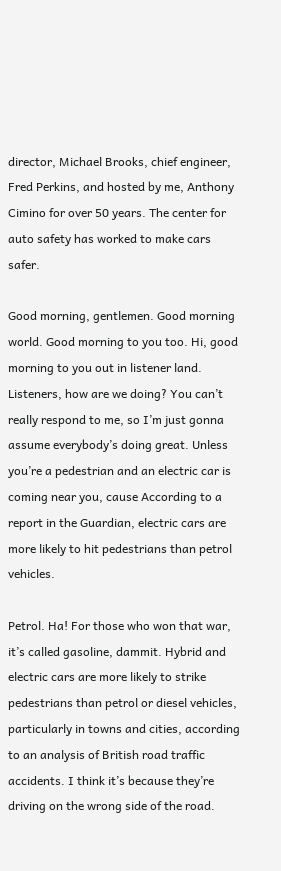director, Michael Brooks, chief engineer, Fred Perkins, and hosted by me, Anthony Cimino for over 50 years. The center for auto safety has worked to make cars safer.

Good morning, gentlemen. Good morning world. Good morning to you too. Hi, good morning to you out in listener land. Listeners, how are we doing? You can’t really respond to me, so I’m just gonna assume everybody’s doing great. Unless you’re a pedestrian and an electric car is coming near you, cause According to a report in the Guardian, electric cars are more likely to hit pedestrians than petrol vehicles.

Petrol. Ha! For those who won that war, it’s called gasoline, dammit. Hybrid and electric cars are more likely to strike pedestrians than petrol or diesel vehicles, particularly in towns and cities, according to an analysis of British road traffic accidents. I think it’s because they’re driving on the wrong side of the road.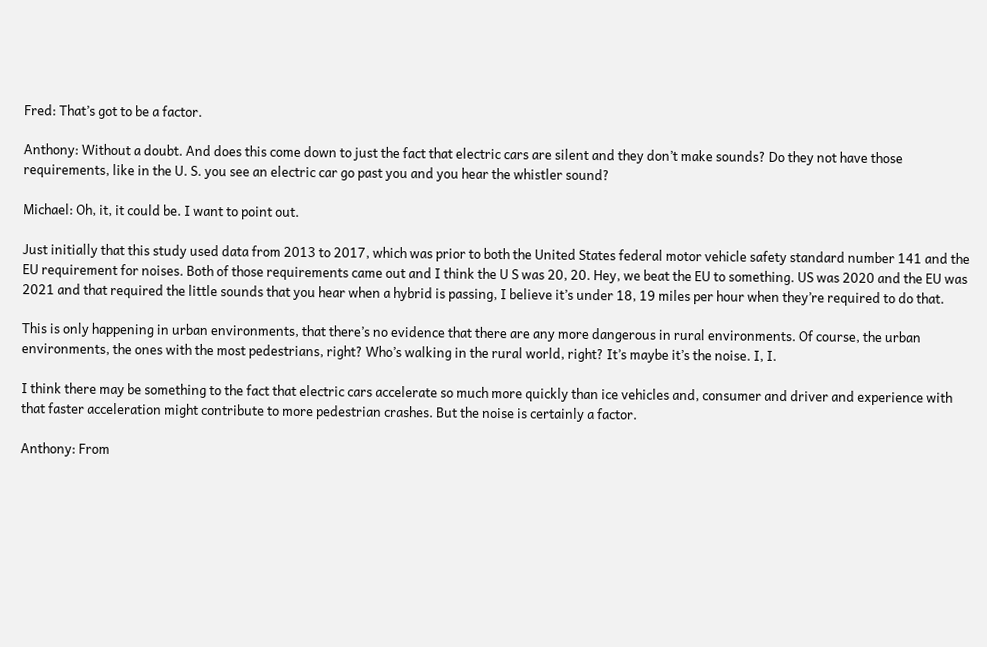Fred: That’s got to be a factor.

Anthony: Without a doubt. And does this come down to just the fact that electric cars are silent and they don’t make sounds? Do they not have those requirements, like in the U. S. you see an electric car go past you and you hear the whistler sound?

Michael: Oh, it, it could be. I want to point out.

Just initially that this study used data from 2013 to 2017, which was prior to both the United States federal motor vehicle safety standard number 141 and the EU requirement for noises. Both of those requirements came out and I think the U S was 20, 20. Hey, we beat the EU to something. US was 2020 and the EU was 2021 and that required the little sounds that you hear when a hybrid is passing, I believe it’s under 18, 19 miles per hour when they’re required to do that.

This is only happening in urban environments, that there’s no evidence that there are any more dangerous in rural environments. Of course, the urban environments, the ones with the most pedestrians, right? Who’s walking in the rural world, right? It’s maybe it’s the noise. I, I.

I think there may be something to the fact that electric cars accelerate so much more quickly than ice vehicles and, consumer and driver and experience with that faster acceleration might contribute to more pedestrian crashes. But the noise is certainly a factor.

Anthony: From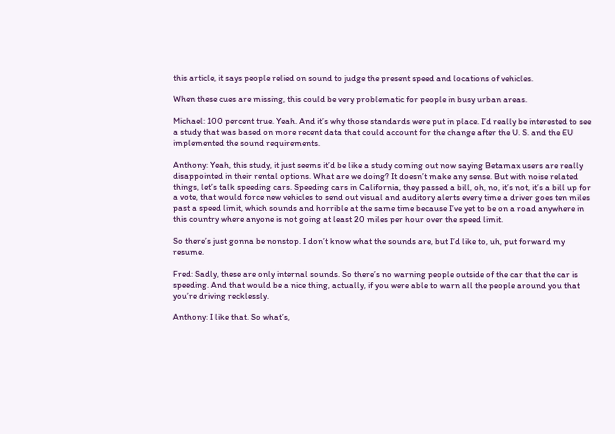this article, it says people relied on sound to judge the present speed and locations of vehicles.

When these cues are missing, this could be very problematic for people in busy urban areas.

Michael: 100 percent true. Yeah. And it’s why those standards were put in place. I’d really be interested to see a study that was based on more recent data that could account for the change after the U. S. and the EU implemented the sound requirements.

Anthony: Yeah, this study, it just seems it’d be like a study coming out now saying Betamax users are really disappointed in their rental options. What are we doing? It doesn’t make any sense. But with noise related things, let’s talk speeding cars. Speeding cars in California, they passed a bill, oh, no, it’s not, it’s a bill up for a vote, that would force new vehicles to send out visual and auditory alerts every time a driver goes ten miles past a speed limit, which sounds and horrible at the same time because I’ve yet to be on a road anywhere in this country where anyone is not going at least 20 miles per hour over the speed limit.

So there’s just gonna be nonstop. I don’t know what the sounds are, but I’d like to, uh, put forward my resume.

Fred: Sadly, these are only internal sounds. So there’s no warning people outside of the car that the car is speeding. And that would be a nice thing, actually, if you were able to warn all the people around you that you’re driving recklessly.

Anthony: I like that. So what’s,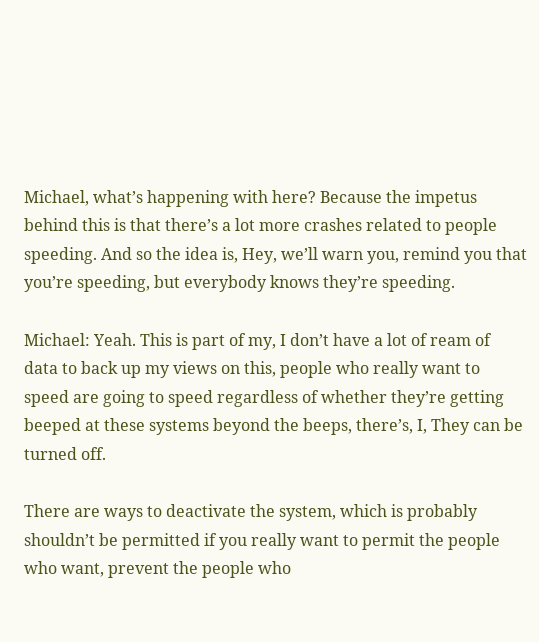Michael, what’s happening with here? Because the impetus behind this is that there’s a lot more crashes related to people speeding. And so the idea is, Hey, we’ll warn you, remind you that you’re speeding, but everybody knows they’re speeding.

Michael: Yeah. This is part of my, I don’t have a lot of ream of data to back up my views on this, people who really want to speed are going to speed regardless of whether they’re getting beeped at these systems beyond the beeps, there’s, I, They can be turned off.

There are ways to deactivate the system, which is probably shouldn’t be permitted if you really want to permit the people who want, prevent the people who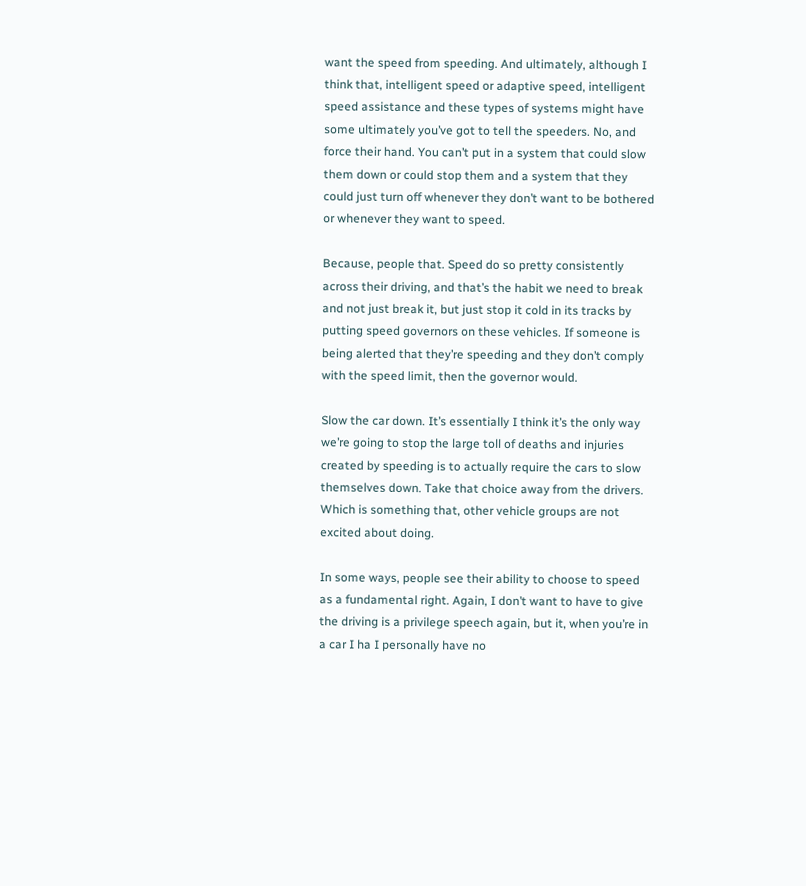want the speed from speeding. And ultimately, although I think that, intelligent speed or adaptive speed, intelligent speed assistance and these types of systems might have some ultimately you’ve got to tell the speeders. No, and force their hand. You can’t put in a system that could slow them down or could stop them and a system that they could just turn off whenever they don’t want to be bothered or whenever they want to speed.

Because, people that. Speed do so pretty consistently across their driving, and that’s the habit we need to break and not just break it, but just stop it cold in its tracks by putting speed governors on these vehicles. If someone is being alerted that they’re speeding and they don’t comply with the speed limit, then the governor would.

Slow the car down. It’s essentially I think it’s the only way we’re going to stop the large toll of deaths and injuries created by speeding is to actually require the cars to slow themselves down. Take that choice away from the drivers. Which is something that, other vehicle groups are not excited about doing.

In some ways, people see their ability to choose to speed as a fundamental right. Again, I don’t want to have to give the driving is a privilege speech again, but it, when you’re in a car I ha I personally have no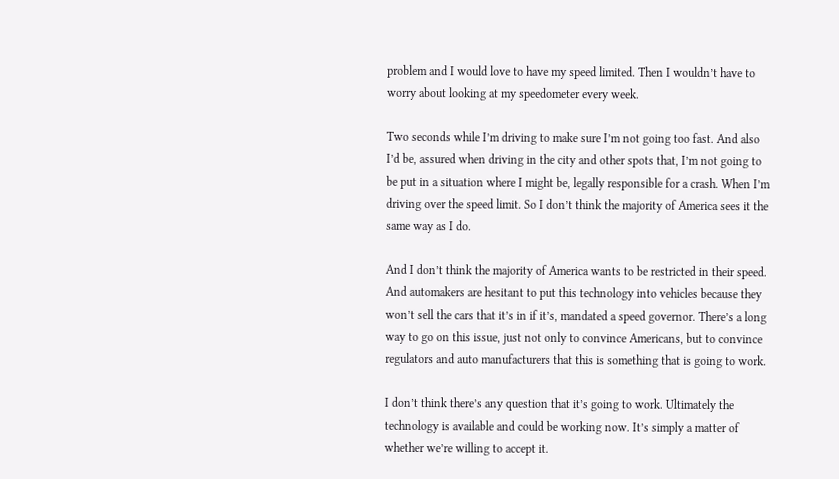problem and I would love to have my speed limited. Then I wouldn’t have to worry about looking at my speedometer every week.

Two seconds while I’m driving to make sure I’m not going too fast. And also I’d be, assured when driving in the city and other spots that, I’m not going to be put in a situation where I might be, legally responsible for a crash. When I’m driving over the speed limit. So I don’t think the majority of America sees it the same way as I do.

And I don’t think the majority of America wants to be restricted in their speed. And automakers are hesitant to put this technology into vehicles because they won’t sell the cars that it’s in if it’s, mandated a speed governor. There’s a long way to go on this issue, just not only to convince Americans, but to convince regulators and auto manufacturers that this is something that is going to work.

I don’t think there’s any question that it’s going to work. Ultimately the technology is available and could be working now. It’s simply a matter of whether we’re willing to accept it.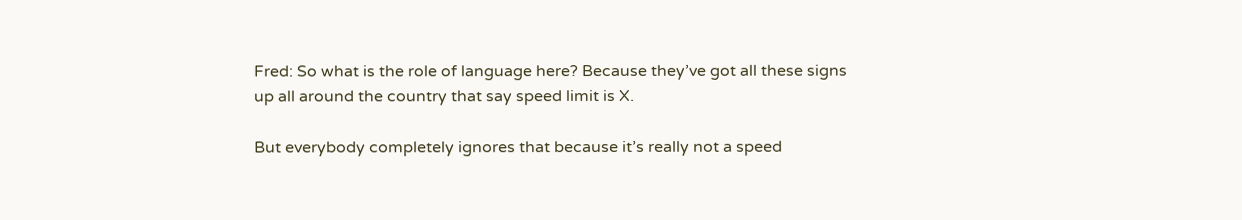Fred: So what is the role of language here? Because they’ve got all these signs up all around the country that say speed limit is X.

But everybody completely ignores that because it’s really not a speed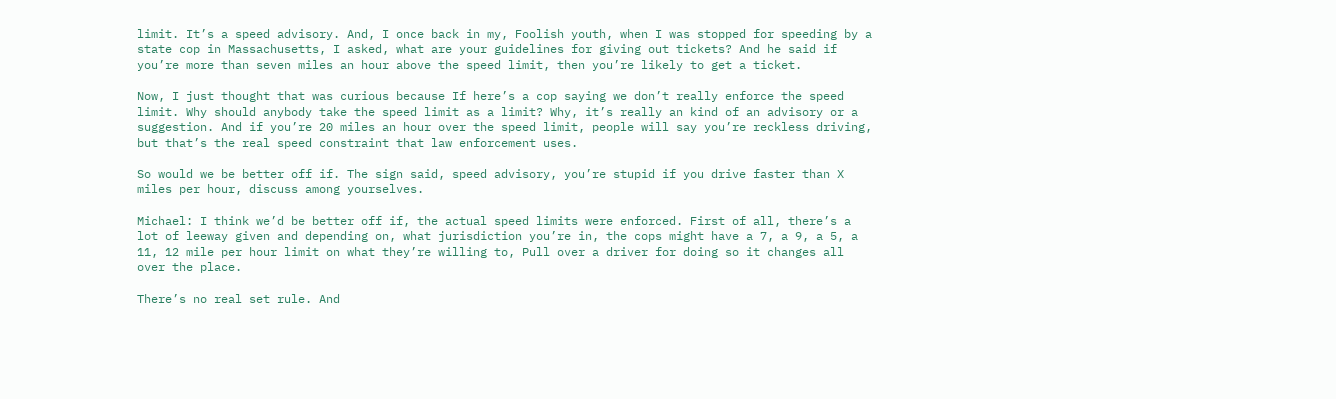limit. It’s a speed advisory. And, I once back in my, Foolish youth, when I was stopped for speeding by a state cop in Massachusetts, I asked, what are your guidelines for giving out tickets? And he said if you’re more than seven miles an hour above the speed limit, then you’re likely to get a ticket.

Now, I just thought that was curious because If here’s a cop saying we don’t really enforce the speed limit. Why should anybody take the speed limit as a limit? Why, it’s really an kind of an advisory or a suggestion. And if you’re 20 miles an hour over the speed limit, people will say you’re reckless driving, but that’s the real speed constraint that law enforcement uses.

So would we be better off if. The sign said, speed advisory, you’re stupid if you drive faster than X miles per hour, discuss among yourselves.

Michael: I think we’d be better off if, the actual speed limits were enforced. First of all, there’s a lot of leeway given and depending on, what jurisdiction you’re in, the cops might have a 7, a 9, a 5, a 11, 12 mile per hour limit on what they’re willing to, Pull over a driver for doing so it changes all over the place.

There’s no real set rule. And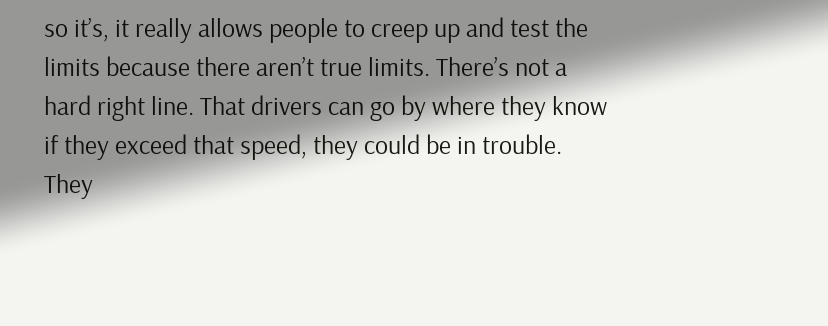so it’s, it really allows people to creep up and test the limits because there aren’t true limits. There’s not a hard right line. That drivers can go by where they know if they exceed that speed, they could be in trouble. They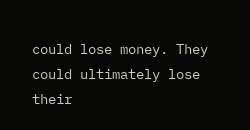could lose money. They could ultimately lose their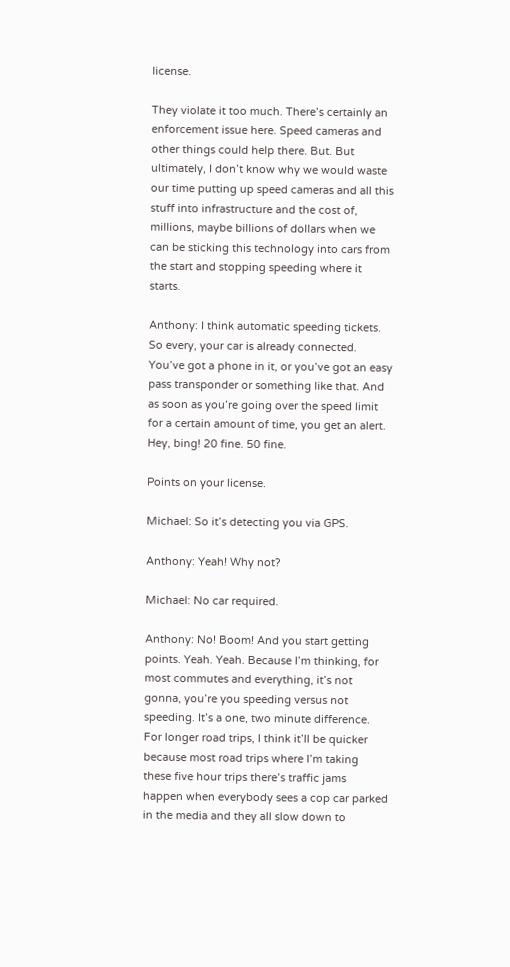license.

They violate it too much. There’s certainly an enforcement issue here. Speed cameras and other things could help there. But. But ultimately, I don’t know why we would waste our time putting up speed cameras and all this stuff into infrastructure and the cost of, millions, maybe billions of dollars when we can be sticking this technology into cars from the start and stopping speeding where it starts.

Anthony: I think automatic speeding tickets. So every, your car is already connected. You’ve got a phone in it, or you’ve got an easy pass transponder or something like that. And as soon as you’re going over the speed limit for a certain amount of time, you get an alert. Hey, bing! 20 fine. 50 fine.

Points on your license.

Michael: So it’s detecting you via GPS.

Anthony: Yeah! Why not?

Michael: No car required.

Anthony: No! Boom! And you start getting points. Yeah. Yeah. Because I’m thinking, for most commutes and everything, it’s not gonna, you’re you speeding versus not speeding. It’s a one, two minute difference. For longer road trips, I think it’ll be quicker because most road trips where I’m taking these five hour trips there’s traffic jams happen when everybody sees a cop car parked in the media and they all slow down to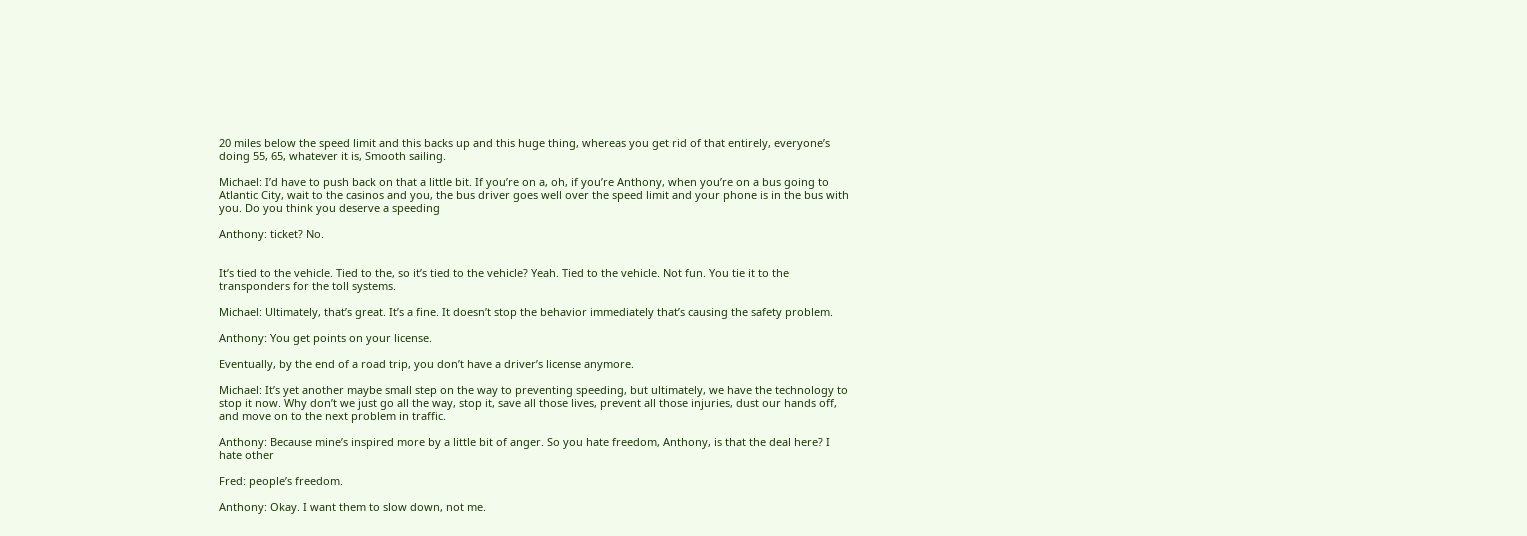20 miles below the speed limit and this backs up and this huge thing, whereas you get rid of that entirely, everyone’s doing 55, 65, whatever it is, Smooth sailing.

Michael: I’d have to push back on that a little bit. If you’re on a, oh, if you’re Anthony, when you’re on a bus going to Atlantic City, wait to the casinos and you, the bus driver goes well over the speed limit and your phone is in the bus with you. Do you think you deserve a speeding

Anthony: ticket? No.


It’s tied to the vehicle. Tied to the, so it’s tied to the vehicle? Yeah. Tied to the vehicle. Not fun. You tie it to the transponders for the toll systems.

Michael: Ultimately, that’s great. It’s a fine. It doesn’t stop the behavior immediately that’s causing the safety problem.

Anthony: You get points on your license.

Eventually, by the end of a road trip, you don’t have a driver’s license anymore.

Michael: It’s yet another maybe small step on the way to preventing speeding, but ultimately, we have the technology to stop it now. Why don’t we just go all the way, stop it, save all those lives, prevent all those injuries, dust our hands off, and move on to the next problem in traffic.

Anthony: Because mine’s inspired more by a little bit of anger. So you hate freedom, Anthony, is that the deal here? I hate other

Fred: people’s freedom.

Anthony: Okay. I want them to slow down, not me.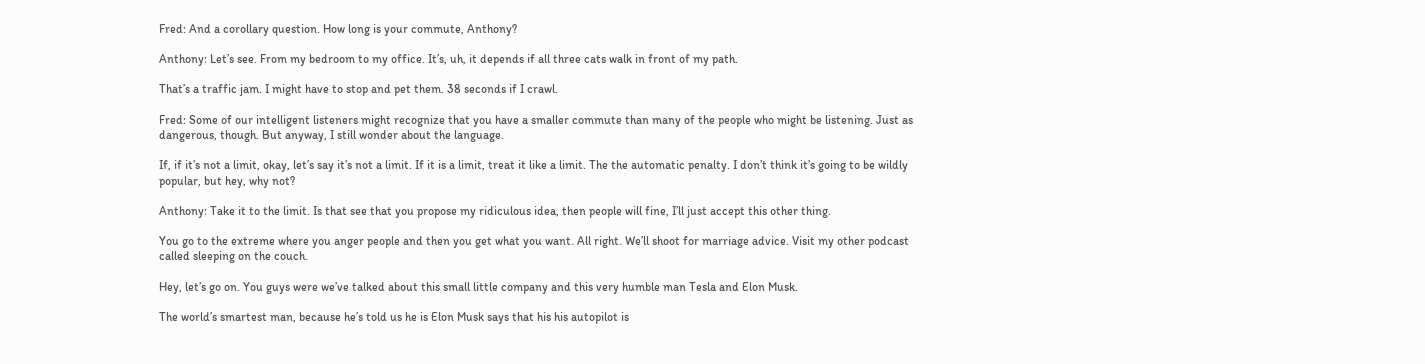Fred: And a corollary question. How long is your commute, Anthony?

Anthony: Let’s see. From my bedroom to my office. It’s, uh, it depends if all three cats walk in front of my path.

That’s a traffic jam. I might have to stop and pet them. 38 seconds if I crawl.

Fred: Some of our intelligent listeners might recognize that you have a smaller commute than many of the people who might be listening. Just as dangerous, though. But anyway, I still wonder about the language.

If, if it’s not a limit, okay, let’s say it’s not a limit. If it is a limit, treat it like a limit. The the automatic penalty. I don’t think it’s going to be wildly popular, but hey, why not?

Anthony: Take it to the limit. Is that see that you propose my ridiculous idea, then people will fine, I’ll just accept this other thing.

You go to the extreme where you anger people and then you get what you want. All right. We’ll shoot for marriage advice. Visit my other podcast called sleeping on the couch.

Hey, let’s go on. You guys were we’ve talked about this small little company and this very humble man Tesla and Elon Musk.

The world’s smartest man, because he’s told us he is Elon Musk says that his his autopilot is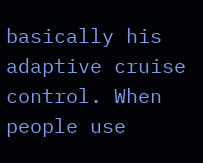basically his adaptive cruise control. When people use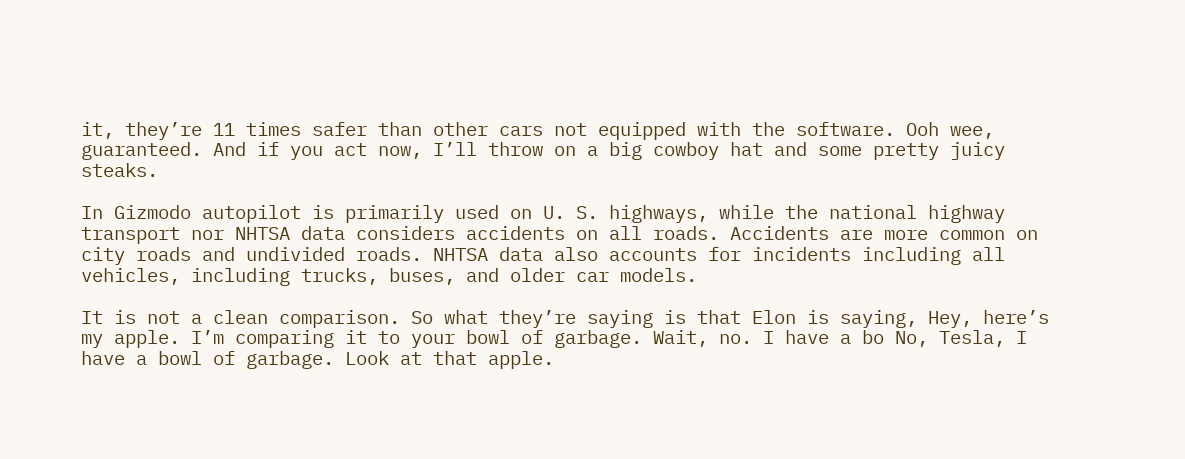it, they’re 11 times safer than other cars not equipped with the software. Ooh wee, guaranteed. And if you act now, I’ll throw on a big cowboy hat and some pretty juicy steaks.

In Gizmodo autopilot is primarily used on U. S. highways, while the national highway transport nor NHTSA data considers accidents on all roads. Accidents are more common on city roads and undivided roads. NHTSA data also accounts for incidents including all vehicles, including trucks, buses, and older car models.

It is not a clean comparison. So what they’re saying is that Elon is saying, Hey, here’s my apple. I’m comparing it to your bowl of garbage. Wait, no. I have a bo No, Tesla, I have a bowl of garbage. Look at that apple.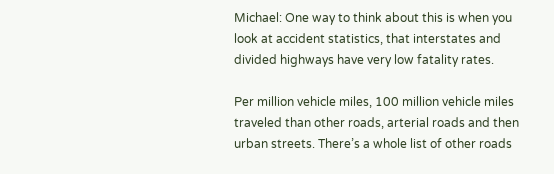Michael: One way to think about this is when you look at accident statistics, that interstates and divided highways have very low fatality rates.

Per million vehicle miles, 100 million vehicle miles traveled than other roads, arterial roads and then urban streets. There’s a whole list of other roads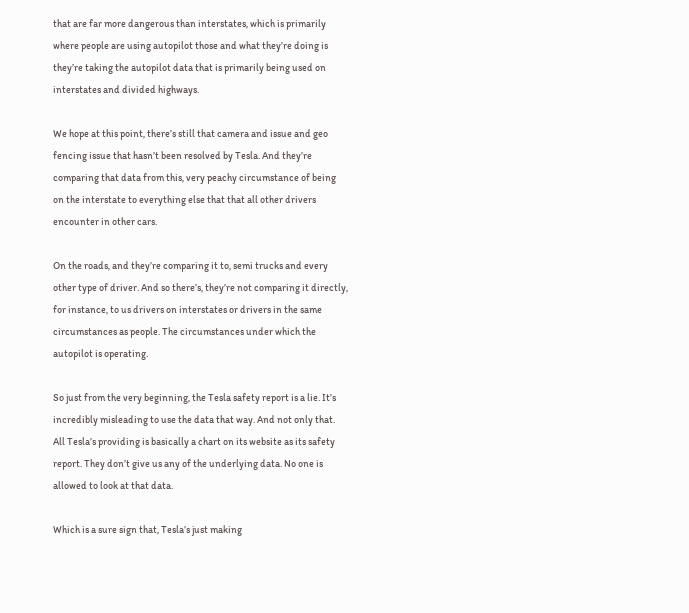that are far more dangerous than interstates, which is primarily where people are using autopilot those and what they’re doing is they’re taking the autopilot data that is primarily being used on interstates and divided highways.

We hope at this point, there’s still that camera and issue and geo fencing issue that hasn’t been resolved by Tesla. And they’re comparing that data from this, very peachy circumstance of being on the interstate to everything else that that all other drivers encounter in other cars.

On the roads, and they’re comparing it to, semi trucks and every other type of driver. And so there’s, they’re not comparing it directly, for instance, to us drivers on interstates or drivers in the same circumstances as people. The circumstances under which the autopilot is operating.

So just from the very beginning, the Tesla safety report is a lie. It’s incredibly misleading to use the data that way. And not only that. All Tesla’s providing is basically a chart on its website as its safety report. They don’t give us any of the underlying data. No one is allowed to look at that data.

Which is a sure sign that, Tesla’s just making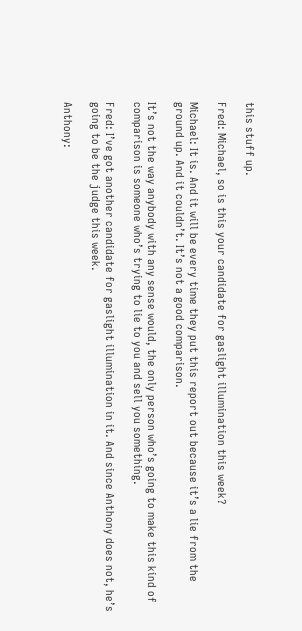this stuff up.

Fred: Michael, so is this your candidate for gaslight illumination this week?

Michael: It is. And it will be every time they put this report out because it’s a lie from the ground up. And it couldn’t. It’s not a good comparison.

It’s not the way anybody with any sense would, the only person who’s going to make this kind of comparison is someone who’s trying to lie to you and sell you something.

Fred: I’ve got another candidate for gaslight illumination in it. And since Anthony does not, he’s going to be the judge this week.

Anthony: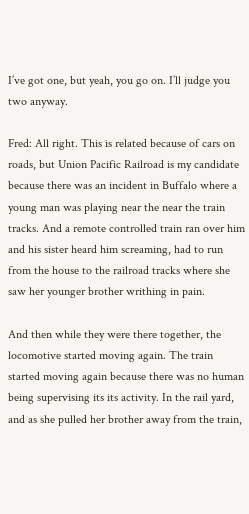I’ve got one, but yeah, you go on. I’ll judge you two anyway.

Fred: All right. This is related because of cars on roads, but Union Pacific Railroad is my candidate because there was an incident in Buffalo where a young man was playing near the near the train tracks. And a remote controlled train ran over him and his sister heard him screaming, had to run from the house to the railroad tracks where she saw her younger brother writhing in pain.

And then while they were there together, the locomotive started moving again. The train started moving again because there was no human being supervising its its activity. In the rail yard, and as she pulled her brother away from the train,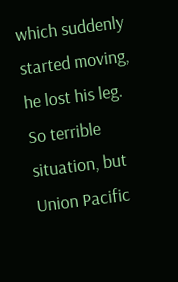which suddenly started moving, he lost his leg. So terrible situation, but Union Pacific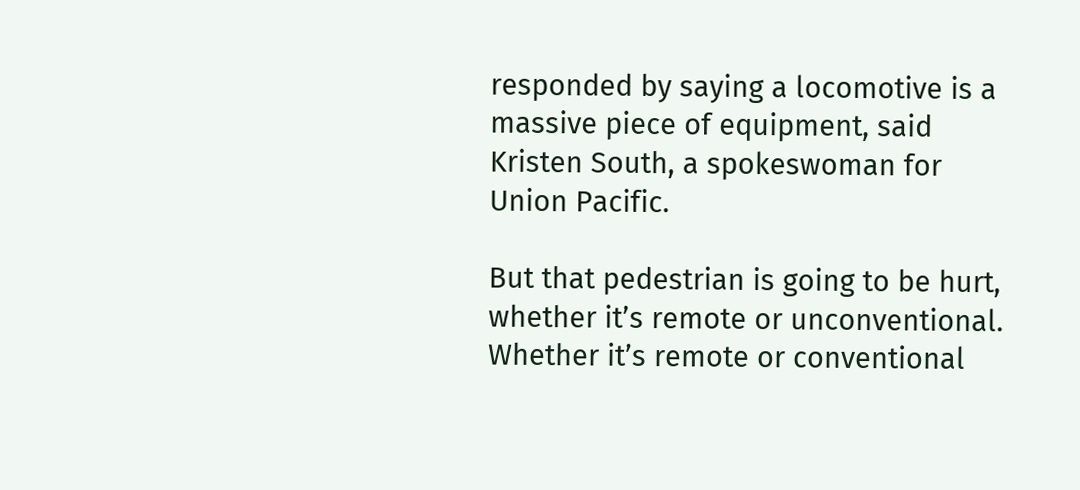responded by saying a locomotive is a massive piece of equipment, said Kristen South, a spokeswoman for Union Pacific.

But that pedestrian is going to be hurt, whether it’s remote or unconventional. Whether it’s remote or conventional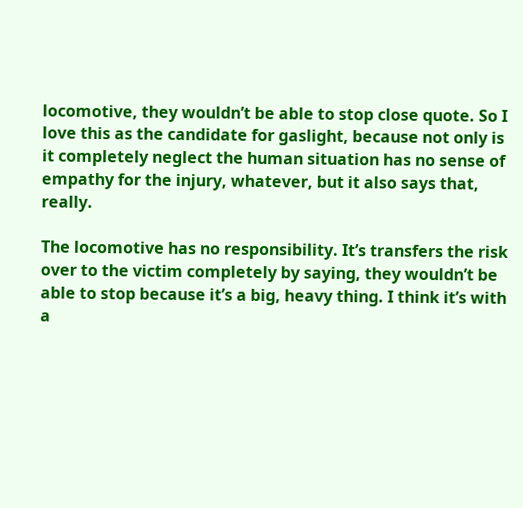locomotive, they wouldn’t be able to stop close quote. So I love this as the candidate for gaslight, because not only is it completely neglect the human situation has no sense of empathy for the injury, whatever, but it also says that, really.

The locomotive has no responsibility. It’s transfers the risk over to the victim completely by saying, they wouldn’t be able to stop because it’s a big, heavy thing. I think it’s with a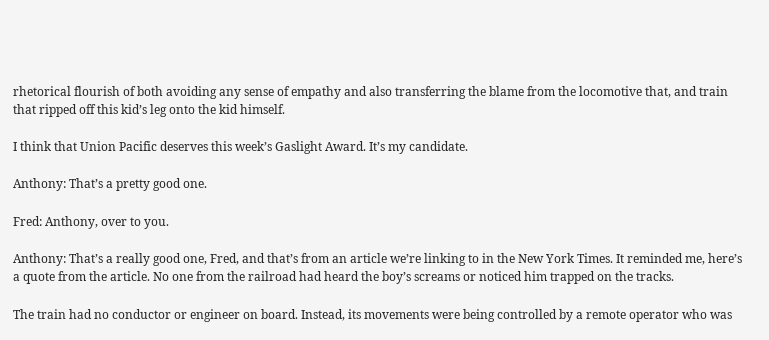rhetorical flourish of both avoiding any sense of empathy and also transferring the blame from the locomotive that, and train that ripped off this kid’s leg onto the kid himself.

I think that Union Pacific deserves this week’s Gaslight Award. It’s my candidate.

Anthony: That’s a pretty good one.

Fred: Anthony, over to you.

Anthony: That’s a really good one, Fred, and that’s from an article we’re linking to in the New York Times. It reminded me, here’s a quote from the article. No one from the railroad had heard the boy’s screams or noticed him trapped on the tracks.

The train had no conductor or engineer on board. Instead, its movements were being controlled by a remote operator who was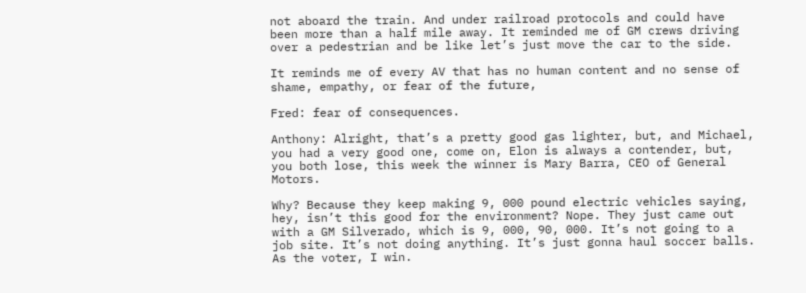not aboard the train. And under railroad protocols and could have been more than a half mile away. It reminded me of GM crews driving over a pedestrian and be like let’s just move the car to the side.

It reminds me of every AV that has no human content and no sense of shame, empathy, or fear of the future,

Fred: fear of consequences.

Anthony: Alright, that’s a pretty good gas lighter, but, and Michael, you had a very good one, come on, Elon is always a contender, but, you both lose, this week the winner is Mary Barra, CEO of General Motors.

Why? Because they keep making 9, 000 pound electric vehicles saying, hey, isn’t this good for the environment? Nope. They just came out with a GM Silverado, which is 9, 000, 90, 000. It’s not going to a job site. It’s not doing anything. It’s just gonna haul soccer balls. As the voter, I win.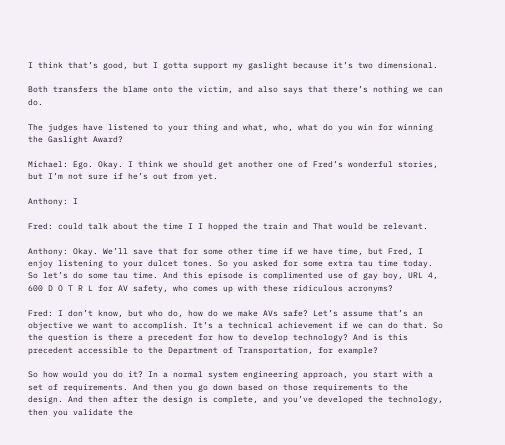I think that’s good, but I gotta support my gaslight because it’s two dimensional.

Both transfers the blame onto the victim, and also says that there’s nothing we can do.

The judges have listened to your thing and what, who, what do you win for winning the Gaslight Award?

Michael: Ego. Okay. I think we should get another one of Fred’s wonderful stories, but I’m not sure if he’s out from yet.

Anthony: I

Fred: could talk about the time I I hopped the train and That would be relevant.

Anthony: Okay. We’ll save that for some other time if we have time, but Fred, I enjoy listening to your dulcet tones. So you asked for some extra tau time today. So let’s do some tau time. And this episode is complimented use of gay boy, URL 4, 600 D O T R L for AV safety, who comes up with these ridiculous acronyms?

Fred: I don’t know, but who do, how do we make AVs safe? Let’s assume that’s an objective we want to accomplish. It’s a technical achievement if we can do that. So the question is there a precedent for how to develop technology? And is this precedent accessible to the Department of Transportation, for example?

So how would you do it? In a normal system engineering approach, you start with a set of requirements. And then you go down based on those requirements to the design. And then after the design is complete, and you’ve developed the technology, then you validate the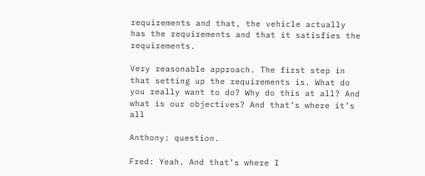requirements and that, the vehicle actually has the requirements and that it satisfies the requirements.

Very reasonable approach. The first step in that setting up the requirements is. What do you really want to do? Why do this at all? And what is our objectives? And that’s where it’s all

Anthony: question.

Fred: Yeah. And that’s where I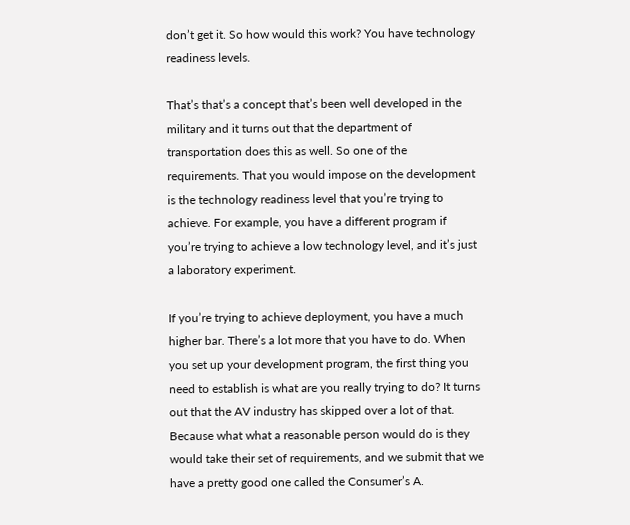don’t get it. So how would this work? You have technology readiness levels.

That’s that’s a concept that’s been well developed in the military and it turns out that the department of transportation does this as well. So one of the requirements. That you would impose on the development is the technology readiness level that you’re trying to achieve. For example, you have a different program if you’re trying to achieve a low technology level, and it’s just a laboratory experiment.

If you’re trying to achieve deployment, you have a much higher bar. There’s a lot more that you have to do. When you set up your development program, the first thing you need to establish is what are you really trying to do? It turns out that the AV industry has skipped over a lot of that. Because what what a reasonable person would do is they would take their set of requirements, and we submit that we have a pretty good one called the Consumer’s A.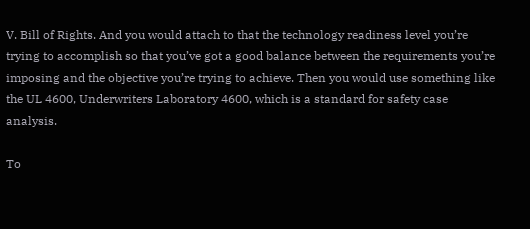V. Bill of Rights. And you would attach to that the technology readiness level you’re trying to accomplish so that you’ve got a good balance between the requirements you’re imposing and the objective you’re trying to achieve. Then you would use something like the UL 4600, Underwriters Laboratory 4600, which is a standard for safety case analysis.

To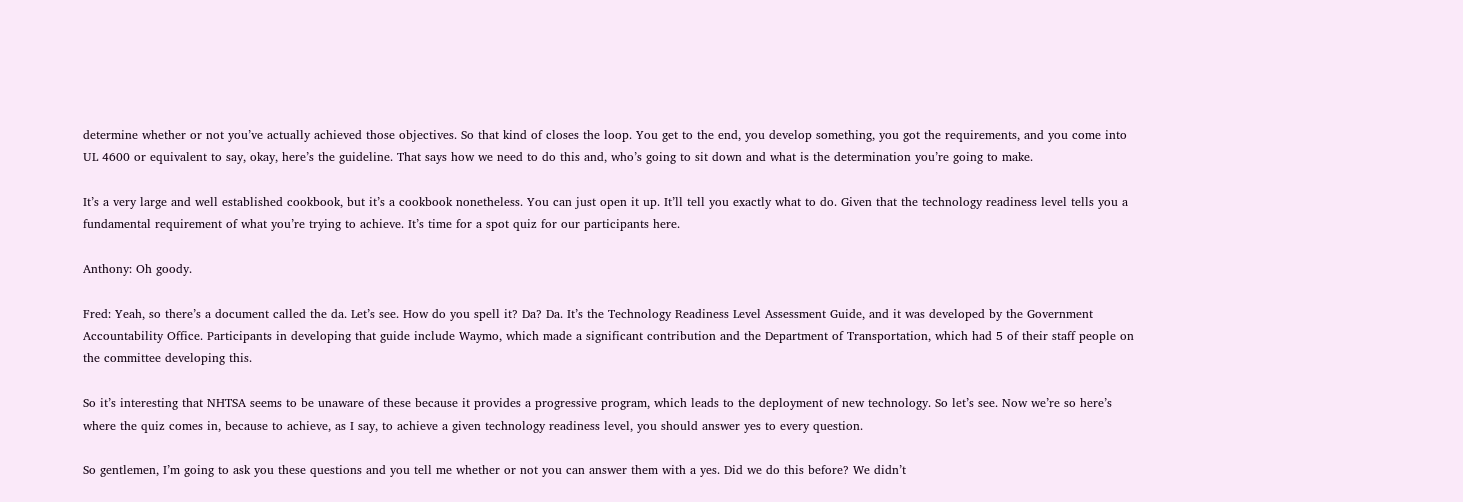determine whether or not you’ve actually achieved those objectives. So that kind of closes the loop. You get to the end, you develop something, you got the requirements, and you come into UL 4600 or equivalent to say, okay, here’s the guideline. That says how we need to do this and, who’s going to sit down and what is the determination you’re going to make.

It’s a very large and well established cookbook, but it’s a cookbook nonetheless. You can just open it up. It’ll tell you exactly what to do. Given that the technology readiness level tells you a fundamental requirement of what you’re trying to achieve. It’s time for a spot quiz for our participants here.

Anthony: Oh goody.

Fred: Yeah, so there’s a document called the da. Let’s see. How do you spell it? Da? Da. It’s the Technology Readiness Level Assessment Guide, and it was developed by the Government Accountability Office. Participants in developing that guide include Waymo, which made a significant contribution and the Department of Transportation, which had 5 of their staff people on the committee developing this.

So it’s interesting that NHTSA seems to be unaware of these because it provides a progressive program, which leads to the deployment of new technology. So let’s see. Now we’re so here’s where the quiz comes in, because to achieve, as I say, to achieve a given technology readiness level, you should answer yes to every question.

So gentlemen, I’m going to ask you these questions and you tell me whether or not you can answer them with a yes. Did we do this before? We didn’t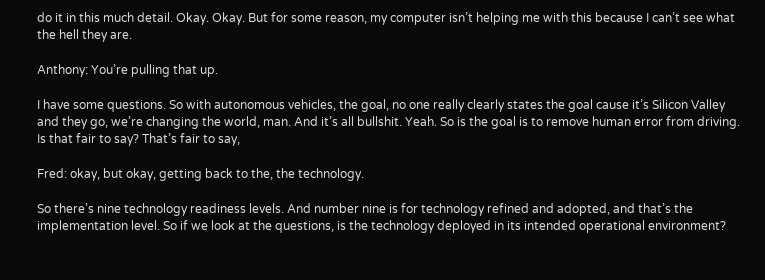do it in this much detail. Okay. Okay. But for some reason, my computer isn’t helping me with this because I can’t see what the hell they are.

Anthony: You’re pulling that up.

I have some questions. So with autonomous vehicles, the goal, no one really clearly states the goal cause it’s Silicon Valley and they go, we’re changing the world, man. And it’s all bullshit. Yeah. So is the goal is to remove human error from driving. Is that fair to say? That’s fair to say,

Fred: okay, but okay, getting back to the, the technology.

So there’s nine technology readiness levels. And number nine is for technology refined and adopted, and that’s the implementation level. So if we look at the questions, is the technology deployed in its intended operational environment?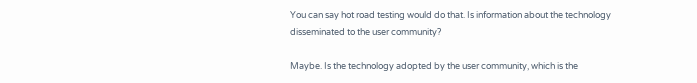You can say hot road testing would do that. Is information about the technology disseminated to the user community?

Maybe. Is the technology adopted by the user community, which is the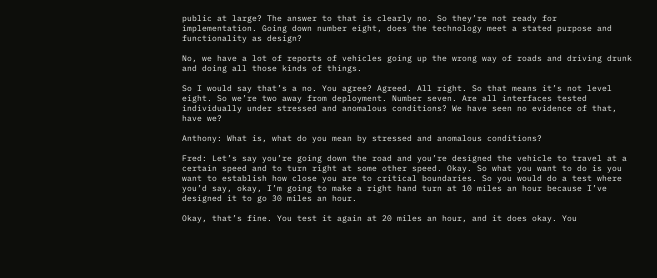public at large? The answer to that is clearly no. So they’re not ready for implementation. Going down number eight, does the technology meet a stated purpose and functionality as design?

No, we have a lot of reports of vehicles going up the wrong way of roads and driving drunk and doing all those kinds of things.

So I would say that’s a no. You agree? Agreed. All right. So that means it’s not level eight. So we’re two away from deployment. Number seven. Are all interfaces tested individually under stressed and anomalous conditions? We have seen no evidence of that, have we?

Anthony: What is, what do you mean by stressed and anomalous conditions?

Fred: Let’s say you’re going down the road and you’re designed the vehicle to travel at a certain speed and to turn right at some other speed. Okay. So what you want to do is you want to establish how close you are to critical boundaries. So you would do a test where you’d say, okay, I’m going to make a right hand turn at 10 miles an hour because I’ve designed it to go 30 miles an hour.

Okay, that’s fine. You test it again at 20 miles an hour, and it does okay. You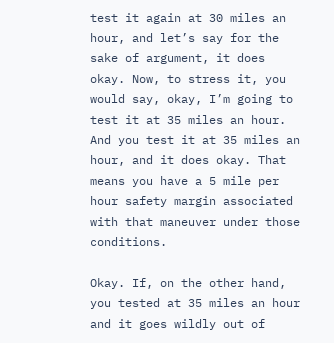test it again at 30 miles an hour, and let’s say for the sake of argument, it does okay. Now, to stress it, you would say, okay, I’m going to test it at 35 miles an hour. And you test it at 35 miles an hour, and it does okay. That means you have a 5 mile per hour safety margin associated with that maneuver under those conditions.

Okay. If, on the other hand, you tested at 35 miles an hour and it goes wildly out of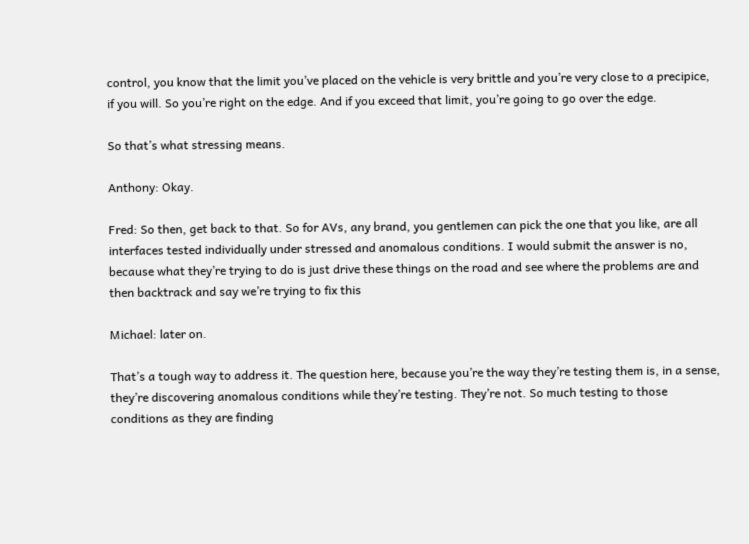control, you know that the limit you’ve placed on the vehicle is very brittle and you’re very close to a precipice, if you will. So you’re right on the edge. And if you exceed that limit, you’re going to go over the edge.

So that’s what stressing means.

Anthony: Okay.

Fred: So then, get back to that. So for AVs, any brand, you gentlemen can pick the one that you like, are all interfaces tested individually under stressed and anomalous conditions. I would submit the answer is no, because what they’re trying to do is just drive these things on the road and see where the problems are and then backtrack and say we’re trying to fix this

Michael: later on.

That’s a tough way to address it. The question here, because you’re the way they’re testing them is, in a sense, they’re discovering anomalous conditions while they’re testing. They’re not. So much testing to those conditions as they are finding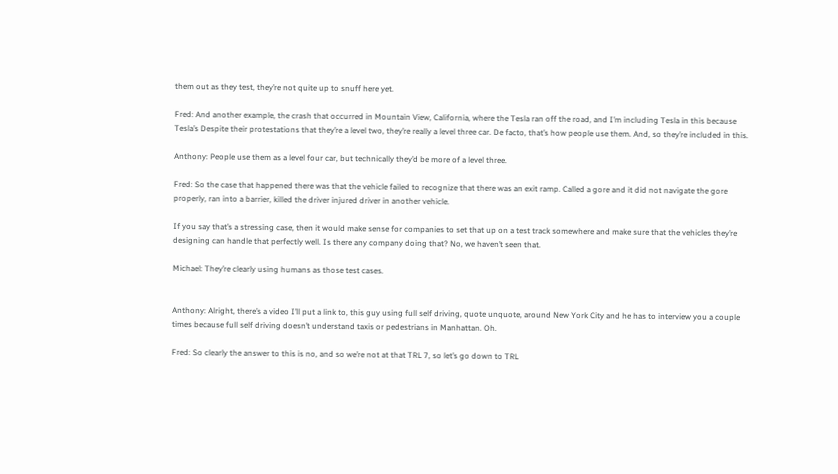them out as they test, they’re not quite up to snuff here yet.

Fred: And another example, the crash that occurred in Mountain View, California, where the Tesla ran off the road, and I’m including Tesla in this because Tesla’s Despite their protestations that they’re a level two, they’re really a level three car. De facto, that’s how people use them. And, so they’re included in this.

Anthony: People use them as a level four car, but technically they’d be more of a level three.

Fred: So the case that happened there was that the vehicle failed to recognize that there was an exit ramp. Called a gore and it did not navigate the gore properly, ran into a barrier, killed the driver injured driver in another vehicle.

If you say that’s a stressing case, then it would make sense for companies to set that up on a test track somewhere and make sure that the vehicles they’re designing can handle that perfectly well. Is there any company doing that? No, we haven’t seen that.

Michael: They’re clearly using humans as those test cases.


Anthony: Alright, there’s a video I’ll put a link to, this guy using full self driving, quote unquote, around New York City and he has to interview you a couple times because full self driving doesn’t understand taxis or pedestrians in Manhattan. Oh.

Fred: So clearly the answer to this is no, and so we’re not at that TRL 7, so let’s go down to TRL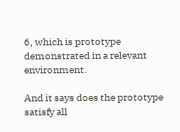6, which is prototype demonstrated in a relevant environment.

And it says does the prototype satisfy all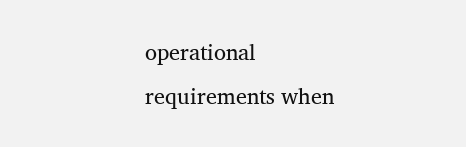operational requirements when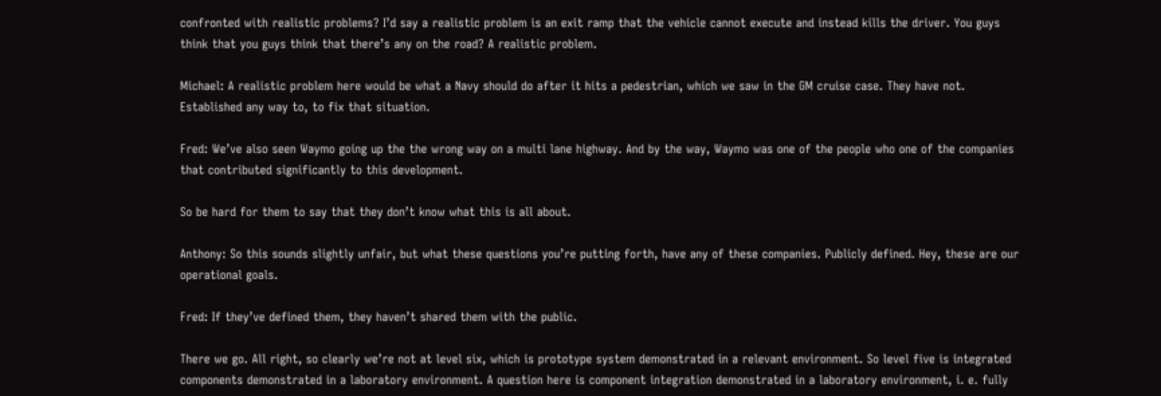confronted with realistic problems? I’d say a realistic problem is an exit ramp that the vehicle cannot execute and instead kills the driver. You guys think that you guys think that there’s any on the road? A realistic problem.

Michael: A realistic problem here would be what a Navy should do after it hits a pedestrian, which we saw in the GM cruise case. They have not. Established any way to, to fix that situation.

Fred: We’ve also seen Waymo going up the the wrong way on a multi lane highway. And by the way, Waymo was one of the people who one of the companies that contributed significantly to this development.

So be hard for them to say that they don’t know what this is all about.

Anthony: So this sounds slightly unfair, but what these questions you’re putting forth, have any of these companies. Publicly defined. Hey, these are our operational goals.

Fred: If they’ve defined them, they haven’t shared them with the public.

There we go. All right, so clearly we’re not at level six, which is prototype system demonstrated in a relevant environment. So level five is integrated components demonstrated in a laboratory environment. A question here is component integration demonstrated in a laboratory environment, i. e. fully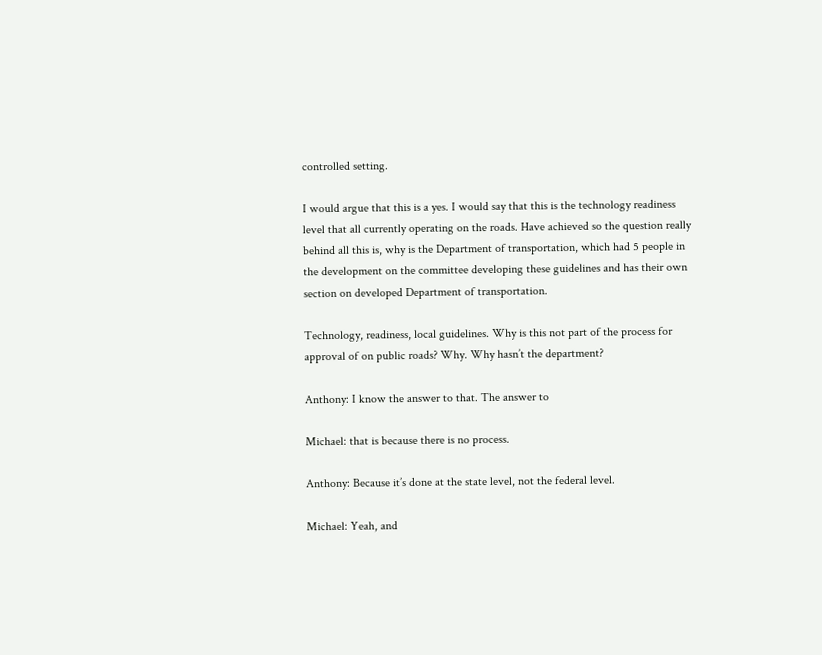controlled setting.

I would argue that this is a yes. I would say that this is the technology readiness level that all currently operating on the roads. Have achieved so the question really behind all this is, why is the Department of transportation, which had 5 people in the development on the committee developing these guidelines and has their own section on developed Department of transportation.

Technology, readiness, local guidelines. Why is this not part of the process for approval of on public roads? Why. Why hasn’t the department?

Anthony: I know the answer to that. The answer to

Michael: that is because there is no process.

Anthony: Because it’s done at the state level, not the federal level.

Michael: Yeah, and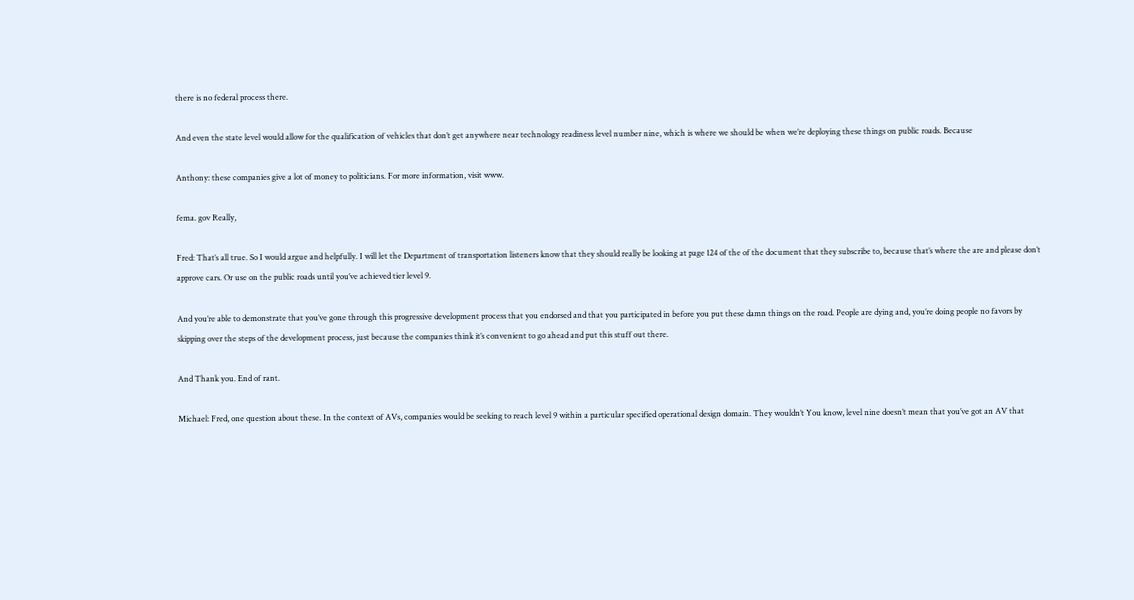there is no federal process there.

And even the state level would allow for the qualification of vehicles that don’t get anywhere near technology readiness level number nine, which is where we should be when we’re deploying these things on public roads. Because

Anthony: these companies give a lot of money to politicians. For more information, visit www.

fema. gov Really,

Fred: That’s all true. So I would argue and helpfully. I will let the Department of transportation listeners know that they should really be looking at page 124 of the of the document that they subscribe to, because that’s where the are and please don’t approve cars. Or use on the public roads until you’ve achieved tier level 9.

And you’re able to demonstrate that you’ve gone through this progressive development process that you endorsed and that you participated in before you put these damn things on the road. People are dying and, you’re doing people no favors by skipping over the steps of the development process, just because the companies think it’s convenient to go ahead and put this stuff out there.

And Thank you. End of rant.

Michael: Fred, one question about these. In the context of AVs, companies would be seeking to reach level 9 within a particular specified operational design domain. They wouldn’t You know, level nine doesn’t mean that you’ve got an AV that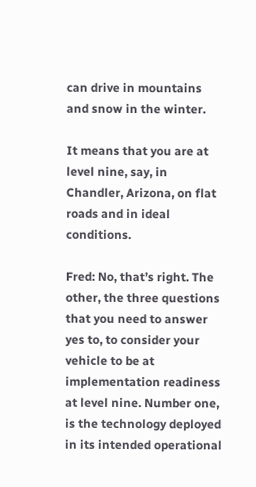can drive in mountains and snow in the winter.

It means that you are at level nine, say, in Chandler, Arizona, on flat roads and in ideal conditions.

Fred: No, that’s right. The other, the three questions that you need to answer yes to, to consider your vehicle to be at implementation readiness at level nine. Number one, is the technology deployed in its intended operational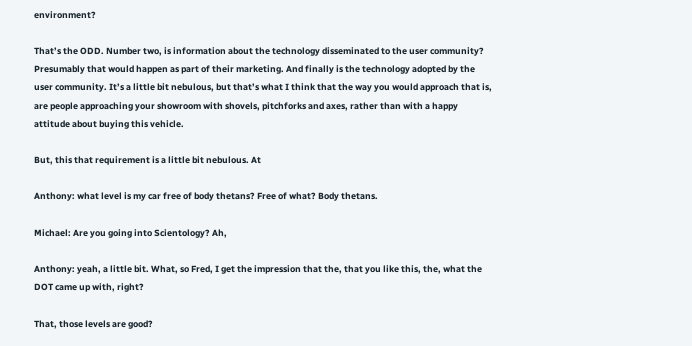environment?

That’s the ODD. Number two, is information about the technology disseminated to the user community? Presumably that would happen as part of their marketing. And finally is the technology adopted by the user community. It’s a little bit nebulous, but that’s what I think that the way you would approach that is, are people approaching your showroom with shovels, pitchforks and axes, rather than with a happy attitude about buying this vehicle.

But, this that requirement is a little bit nebulous. At

Anthony: what level is my car free of body thetans? Free of what? Body thetans.

Michael: Are you going into Scientology? Ah,

Anthony: yeah, a little bit. What, so Fred, I get the impression that the, that you like this, the, what the DOT came up with, right?

That, those levels are good?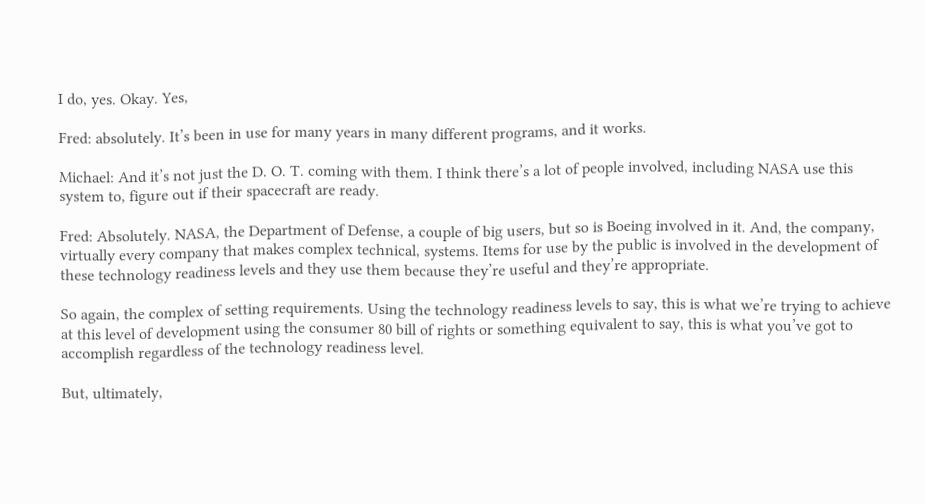I do, yes. Okay. Yes,

Fred: absolutely. It’s been in use for many years in many different programs, and it works.

Michael: And it’s not just the D. O. T. coming with them. I think there’s a lot of people involved, including NASA use this system to, figure out if their spacecraft are ready.

Fred: Absolutely. NASA, the Department of Defense, a couple of big users, but so is Boeing involved in it. And, the company, virtually every company that makes complex technical, systems. Items for use by the public is involved in the development of these technology readiness levels and they use them because they’re useful and they’re appropriate.

So again, the complex of setting requirements. Using the technology readiness levels to say, this is what we’re trying to achieve at this level of development using the consumer 80 bill of rights or something equivalent to say, this is what you’ve got to accomplish regardless of the technology readiness level.

But, ultimately,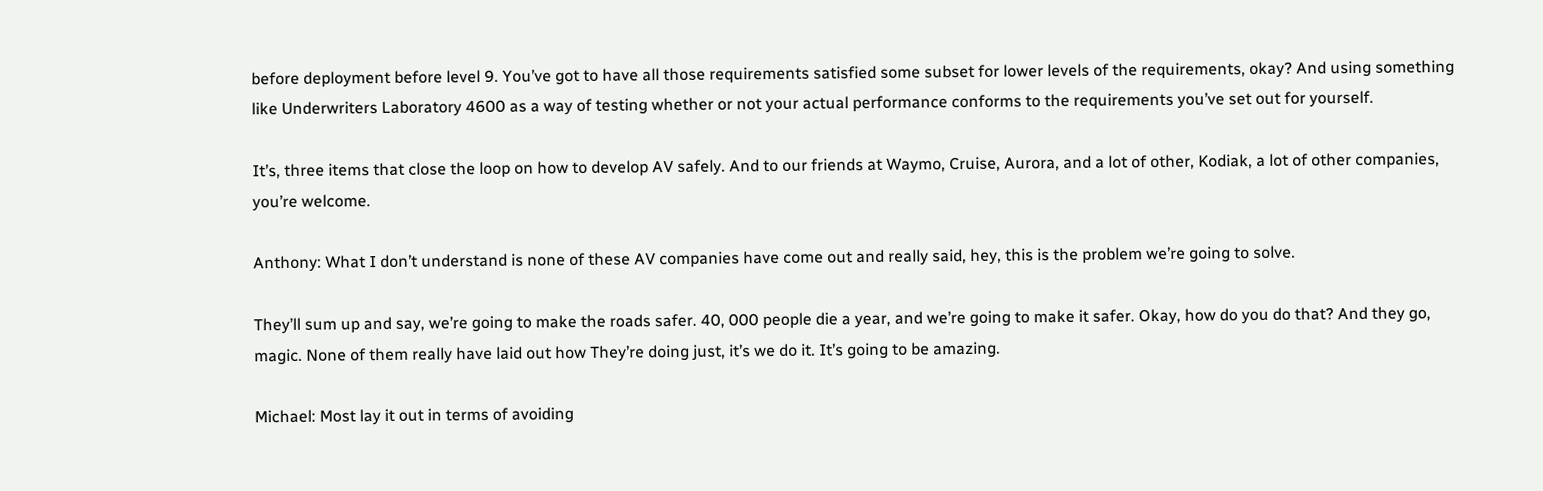before deployment before level 9. You’ve got to have all those requirements satisfied some subset for lower levels of the requirements, okay? And using something like Underwriters Laboratory 4600 as a way of testing whether or not your actual performance conforms to the requirements you’ve set out for yourself.

It’s, three items that close the loop on how to develop AV safely. And to our friends at Waymo, Cruise, Aurora, and a lot of other, Kodiak, a lot of other companies, you’re welcome.

Anthony: What I don’t understand is none of these AV companies have come out and really said, hey, this is the problem we’re going to solve.

They’ll sum up and say, we’re going to make the roads safer. 40, 000 people die a year, and we’re going to make it safer. Okay, how do you do that? And they go, magic. None of them really have laid out how They’re doing just, it’s we do it. It’s going to be amazing.

Michael: Most lay it out in terms of avoiding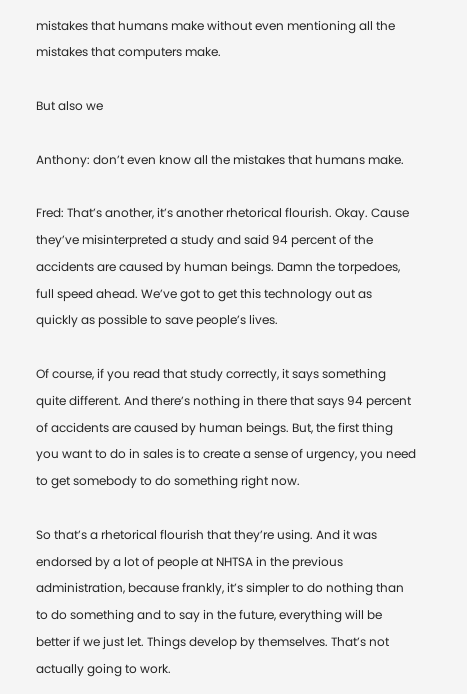mistakes that humans make without even mentioning all the mistakes that computers make.

But also we

Anthony: don’t even know all the mistakes that humans make.

Fred: That’s another, it’s another rhetorical flourish. Okay. Cause they’ve misinterpreted a study and said 94 percent of the accidents are caused by human beings. Damn the torpedoes, full speed ahead. We’ve got to get this technology out as quickly as possible to save people’s lives.

Of course, if you read that study correctly, it says something quite different. And there’s nothing in there that says 94 percent of accidents are caused by human beings. But, the first thing you want to do in sales is to create a sense of urgency, you need to get somebody to do something right now.

So that’s a rhetorical flourish that they’re using. And it was endorsed by a lot of people at NHTSA in the previous administration, because frankly, it’s simpler to do nothing than to do something and to say in the future, everything will be better if we just let. Things develop by themselves. That’s not actually going to work.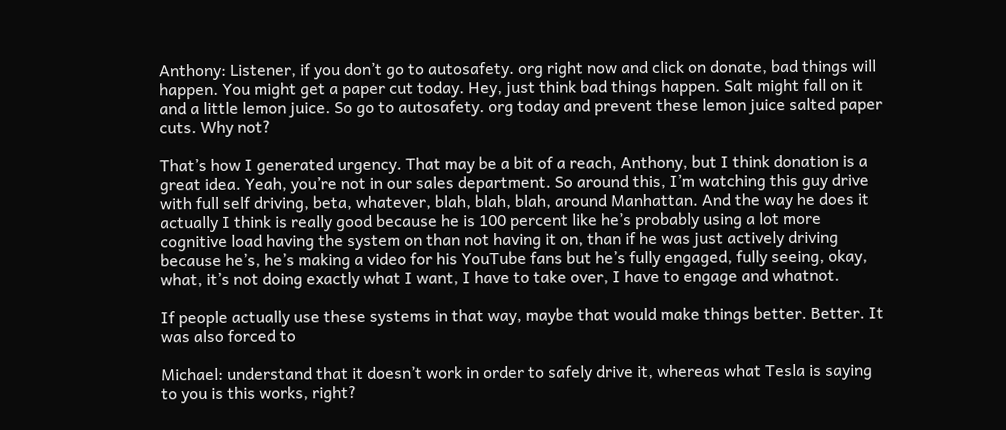Anthony: Listener, if you don’t go to autosafety. org right now and click on donate, bad things will happen. You might get a paper cut today. Hey, just think bad things happen. Salt might fall on it and a little lemon juice. So go to autosafety. org today and prevent these lemon juice salted paper cuts. Why not?

That’s how I generated urgency. That may be a bit of a reach, Anthony, but I think donation is a great idea. Yeah, you’re not in our sales department. So around this, I’m watching this guy drive with full self driving, beta, whatever, blah, blah, blah, around Manhattan. And the way he does it actually I think is really good because he is 100 percent like he’s probably using a lot more cognitive load having the system on than not having it on, than if he was just actively driving because he’s, he’s making a video for his YouTube fans but he’s fully engaged, fully seeing, okay, what, it’s not doing exactly what I want, I have to take over, I have to engage and whatnot.

If people actually use these systems in that way, maybe that would make things better. Better. It was also forced to

Michael: understand that it doesn’t work in order to safely drive it, whereas what Tesla is saying to you is this works, right?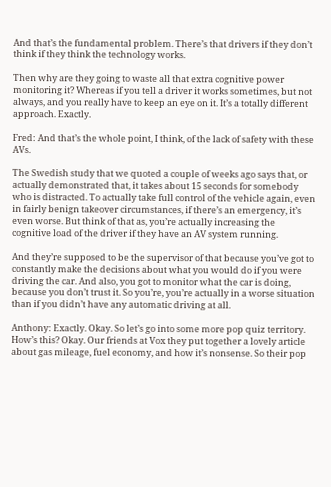And that’s the fundamental problem. There’s that drivers if they don’t think if they think the technology works.

Then why are they going to waste all that extra cognitive power monitoring it? Whereas if you tell a driver it works sometimes, but not always, and you really have to keep an eye on it. It’s a totally different approach. Exactly.

Fred: And that’s the whole point, I think, of the lack of safety with these AVs.

The Swedish study that we quoted a couple of weeks ago says that, or actually demonstrated that, it takes about 15 seconds for somebody who is distracted. To actually take full control of the vehicle again, even in fairly benign takeover circumstances, if there’s an emergency, it’s even worse. But think of that as, you’re actually increasing the cognitive load of the driver if they have an AV system running.

And they’re supposed to be the supervisor of that because you’ve got to constantly make the decisions about what you would do if you were driving the car. And also, you got to monitor what the car is doing, because you don’t trust it. So you’re, you’re actually in a worse situation than if you didn’t have any automatic driving at all.

Anthony: Exactly. Okay. So let’s go into some more pop quiz territory. How’s this? Okay. Our friends at Vox they put together a lovely article about gas mileage, fuel economy, and how it’s nonsense. So their pop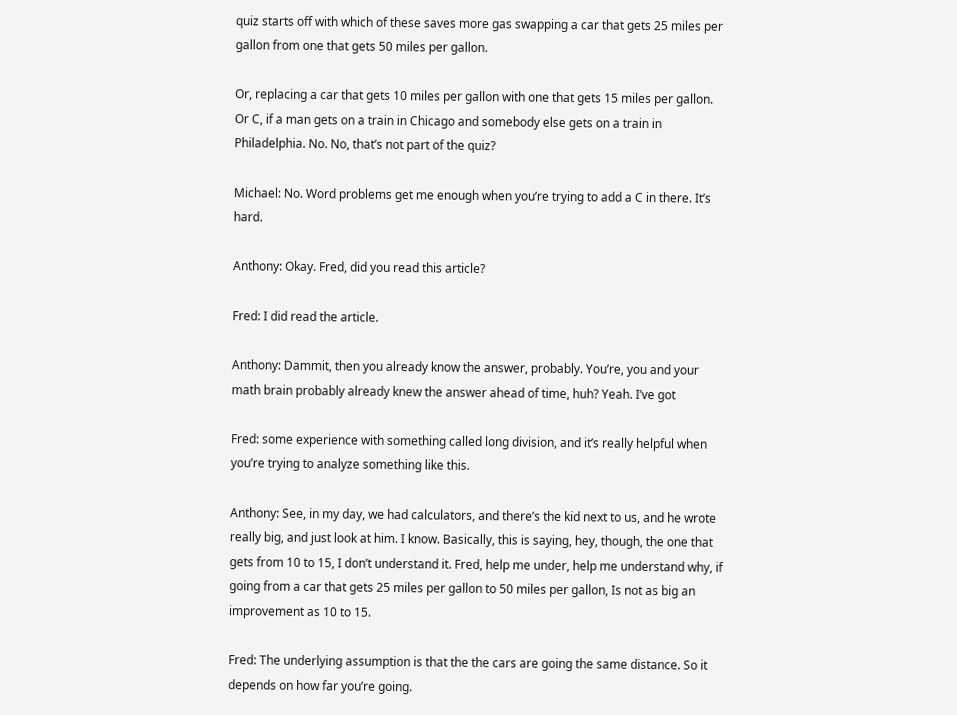quiz starts off with which of these saves more gas swapping a car that gets 25 miles per gallon from one that gets 50 miles per gallon.

Or, replacing a car that gets 10 miles per gallon with one that gets 15 miles per gallon. Or C, if a man gets on a train in Chicago and somebody else gets on a train in Philadelphia. No. No, that’s not part of the quiz?

Michael: No. Word problems get me enough when you’re trying to add a C in there. It’s hard.

Anthony: Okay. Fred, did you read this article?

Fred: I did read the article.

Anthony: Dammit, then you already know the answer, probably. You’re, you and your math brain probably already knew the answer ahead of time, huh? Yeah. I’ve got

Fred: some experience with something called long division, and it’s really helpful when you’re trying to analyze something like this.

Anthony: See, in my day, we had calculators, and there’s the kid next to us, and he wrote really big, and just look at him. I know. Basically, this is saying, hey, though, the one that gets from 10 to 15, I don’t understand it. Fred, help me under, help me understand why, if going from a car that gets 25 miles per gallon to 50 miles per gallon, Is not as big an improvement as 10 to 15.

Fred: The underlying assumption is that the the cars are going the same distance. So it depends on how far you’re going.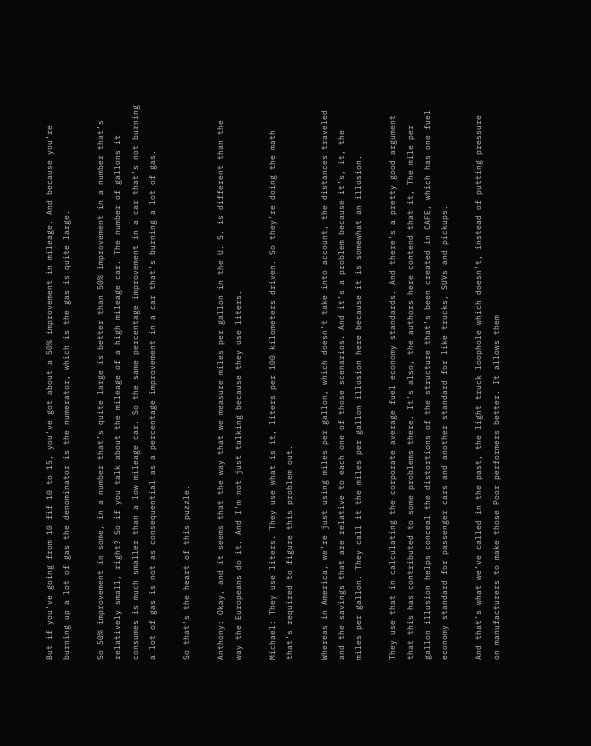But if you’ve going from 10 fif 10 to 15, you’ve got about a 50% improvement in mileage. And because you’re burning up a lot of gas the denominator is the numerator, which is the gas is quite large.

So 50% improvement in some, in a number that’s quite large is better than 50% improvement in a number that’s relatively small, right? So if you talk about the mileage of a high mileage car. The number of gallons it consumes is much smaller than a low mileage car. So the same percentage improvement in a car that’s not burning a lot of gas is not as consequential as a percentage improvement in a car that’s burning a lot of gas.

So that’s the heart of this puzzle.

Anthony: Okay, and it seems that the way that we measure miles per gallon in the U. S. is different than the way the Europeans do it. And I’m not just talking because they use liters.

Michael: They use liters. They use what is it, liters per 100 kilometers driven. So they’re doing the math that’s required to figure this problem out.

Whereas in America, we’re just using miles per gallon, which doesn’t take into account, the distances traveled and the savings that are relative to each one of those scenarios. And it’s a problem because it’s, it, the miles per gallon. They call it the miles per gallon illusion here because it is somewhat an illusion.

They use that in calculating the corporate average fuel economy standards. And there’s a pretty good argument that this has contributed to some problems there. It’s also, the authors here contend that it, The mile per gallon illusion helps conceal the distortions of the structure that’s been created in CAFE, which has one fuel economy standard for passenger cars and another standard for like trucks, SUVs and pickups.

And that’s what we’ve called in the past, the light truck loophole which doesn’t, instead of putting pressure on manufacturers to make those Poor performers better. It allows them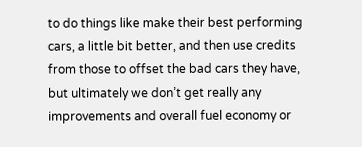to do things like make their best performing cars, a little bit better, and then use credits from those to offset the bad cars they have, but ultimately we don’t get really any improvements and overall fuel economy or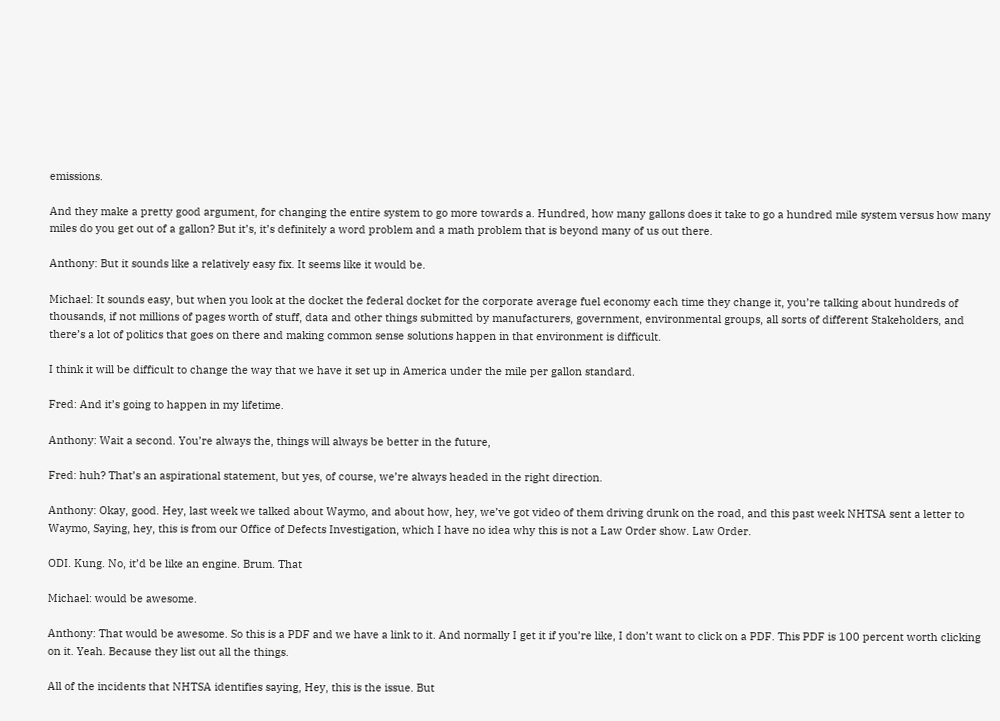emissions.

And they make a pretty good argument, for changing the entire system to go more towards a. Hundred, how many gallons does it take to go a hundred mile system versus how many miles do you get out of a gallon? But it’s, it’s definitely a word problem and a math problem that is beyond many of us out there.

Anthony: But it sounds like a relatively easy fix. It seems like it would be.

Michael: It sounds easy, but when you look at the docket the federal docket for the corporate average fuel economy each time they change it, you’re talking about hundreds of thousands, if not millions of pages worth of stuff, data and other things submitted by manufacturers, government, environmental groups, all sorts of different Stakeholders, and there’s a lot of politics that goes on there and making common sense solutions happen in that environment is difficult.

I think it will be difficult to change the way that we have it set up in America under the mile per gallon standard.

Fred: And it’s going to happen in my lifetime.

Anthony: Wait a second. You’re always the, things will always be better in the future,

Fred: huh? That’s an aspirational statement, but yes, of course, we’re always headed in the right direction.

Anthony: Okay, good. Hey, last week we talked about Waymo, and about how, hey, we’ve got video of them driving drunk on the road, and this past week NHTSA sent a letter to Waymo, Saying, hey, this is from our Office of Defects Investigation, which I have no idea why this is not a Law Order show. Law Order.

ODI. Kung. No, it’d be like an engine. Brum. That

Michael: would be awesome.

Anthony: That would be awesome. So this is a PDF and we have a link to it. And normally I get it if you’re like, I don’t want to click on a PDF. This PDF is 100 percent worth clicking on it. Yeah. Because they list out all the things.

All of the incidents that NHTSA identifies saying, Hey, this is the issue. But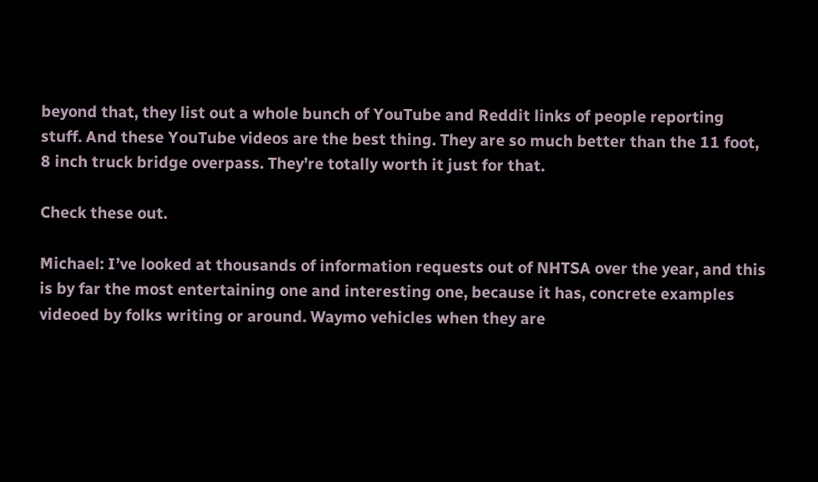beyond that, they list out a whole bunch of YouTube and Reddit links of people reporting stuff. And these YouTube videos are the best thing. They are so much better than the 11 foot, 8 inch truck bridge overpass. They’re totally worth it just for that.

Check these out.

Michael: I’ve looked at thousands of information requests out of NHTSA over the year, and this is by far the most entertaining one and interesting one, because it has, concrete examples videoed by folks writing or around. Waymo vehicles when they are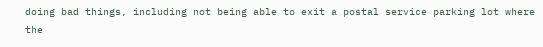doing bad things, including not being able to exit a postal service parking lot where the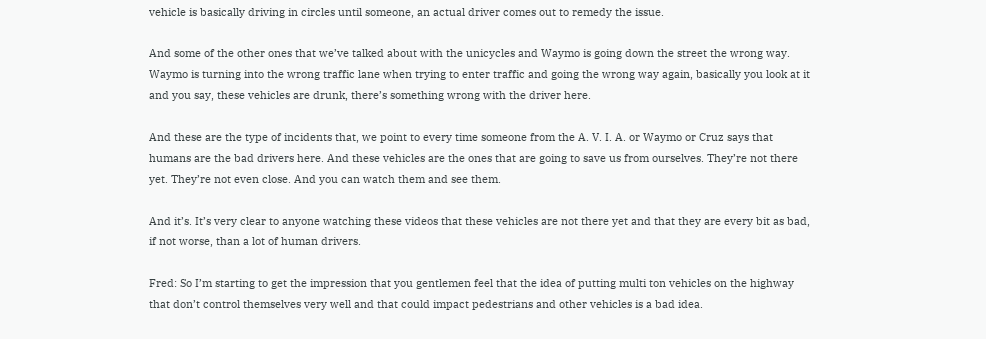vehicle is basically driving in circles until someone, an actual driver comes out to remedy the issue.

And some of the other ones that we’ve talked about with the unicycles and Waymo is going down the street the wrong way. Waymo is turning into the wrong traffic lane when trying to enter traffic and going the wrong way again, basically you look at it and you say, these vehicles are drunk, there’s something wrong with the driver here.

And these are the type of incidents that, we point to every time someone from the A. V. I. A. or Waymo or Cruz says that humans are the bad drivers here. And these vehicles are the ones that are going to save us from ourselves. They’re not there yet. They’re not even close. And you can watch them and see them.

And it’s. It’s very clear to anyone watching these videos that these vehicles are not there yet and that they are every bit as bad, if not worse, than a lot of human drivers.

Fred: So I’m starting to get the impression that you gentlemen feel that the idea of putting multi ton vehicles on the highway that don’t control themselves very well and that could impact pedestrians and other vehicles is a bad idea.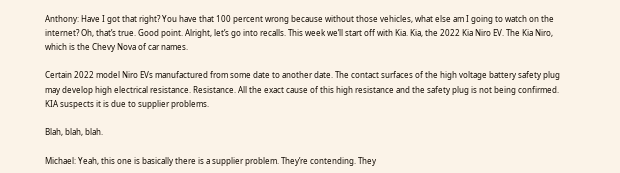Anthony: Have I got that right? You have that 100 percent wrong because without those vehicles, what else am I going to watch on the internet? Oh, that’s true. Good point. Alright, let’s go into recalls. This week we’ll start off with Kia. Kia, the 2022 Kia Niro EV. The Kia Niro, which is the Chevy Nova of car names.

Certain 2022 model Niro EVs manufactured from some date to another date. The contact surfaces of the high voltage battery safety plug may develop high electrical resistance. Resistance. All the exact cause of this high resistance and the safety plug is not being confirmed. KIA suspects it is due to supplier problems.

Blah, blah, blah.

Michael: Yeah, this one is basically there is a supplier problem. They’re contending. They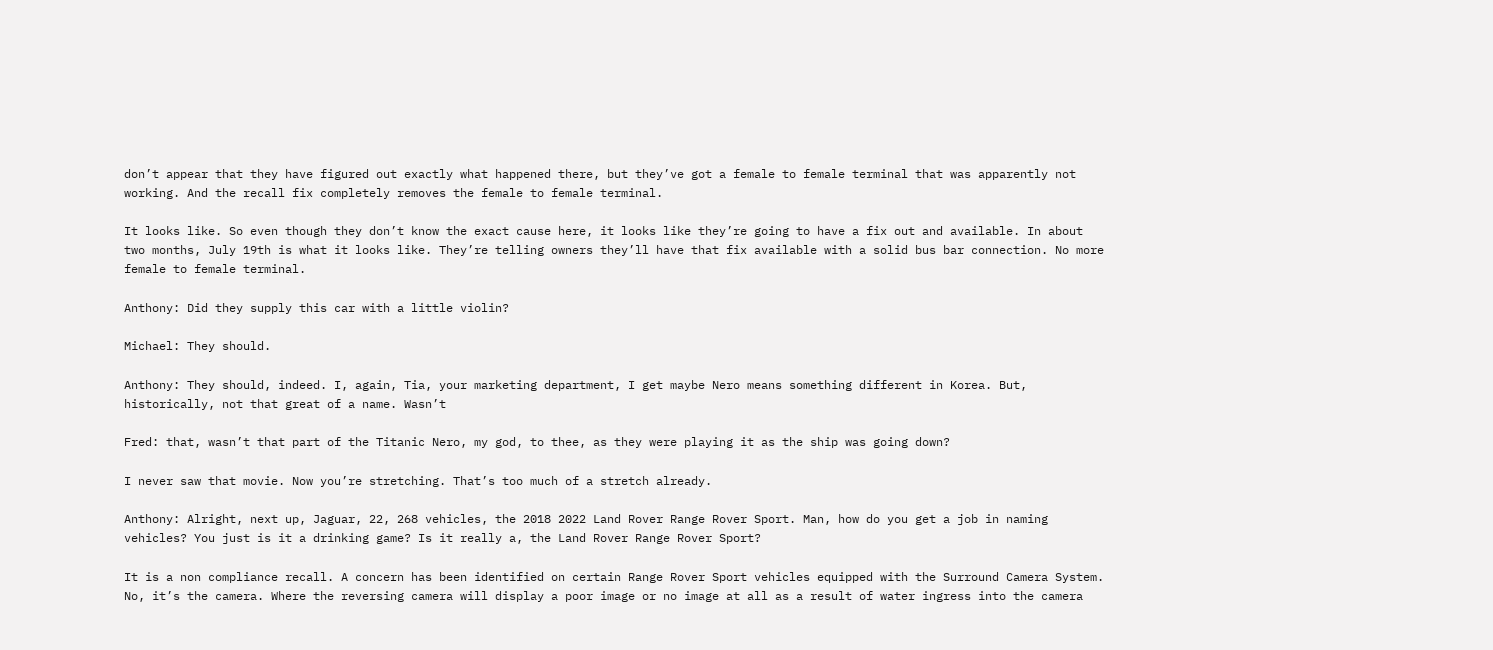don’t appear that they have figured out exactly what happened there, but they’ve got a female to female terminal that was apparently not working. And the recall fix completely removes the female to female terminal.

It looks like. So even though they don’t know the exact cause here, it looks like they’re going to have a fix out and available. In about two months, July 19th is what it looks like. They’re telling owners they’ll have that fix available with a solid bus bar connection. No more female to female terminal.

Anthony: Did they supply this car with a little violin?

Michael: They should.

Anthony: They should, indeed. I, again, Tia, your marketing department, I get maybe Nero means something different in Korea. But, historically, not that great of a name. Wasn’t

Fred: that, wasn’t that part of the Titanic Nero, my god, to thee, as they were playing it as the ship was going down?

I never saw that movie. Now you’re stretching. That’s too much of a stretch already.

Anthony: Alright, next up, Jaguar, 22, 268 vehicles, the 2018 2022 Land Rover Range Rover Sport. Man, how do you get a job in naming vehicles? You just is it a drinking game? Is it really a, the Land Rover Range Rover Sport?

It is a non compliance recall. A concern has been identified on certain Range Rover Sport vehicles equipped with the Surround Camera System. No, it’s the camera. Where the reversing camera will display a poor image or no image at all as a result of water ingress into the camera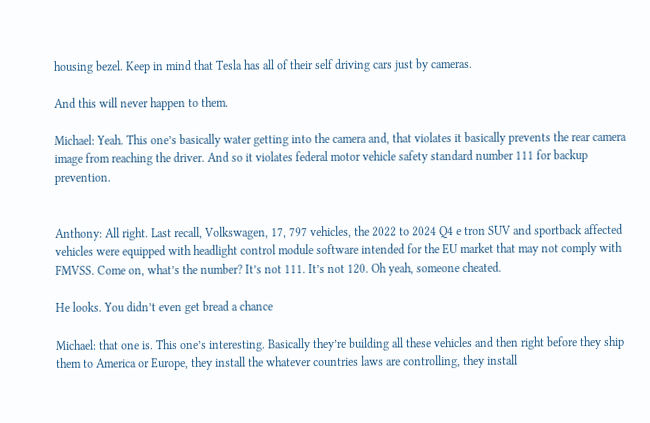housing bezel. Keep in mind that Tesla has all of their self driving cars just by cameras.

And this will never happen to them.

Michael: Yeah. This one’s basically water getting into the camera and, that violates it basically prevents the rear camera image from reaching the driver. And so it violates federal motor vehicle safety standard number 111 for backup prevention.


Anthony: All right. Last recall, Volkswagen, 17, 797 vehicles, the 2022 to 2024 Q4 e tron SUV and sportback affected vehicles were equipped with headlight control module software intended for the EU market that may not comply with FMVSS. Come on, what’s the number? It’s not 111. It’s not 120. Oh yeah, someone cheated.

He looks. You didn’t even get bread a chance

Michael: that one is. This one’s interesting. Basically they’re building all these vehicles and then right before they ship them to America or Europe, they install the whatever countries laws are controlling, they install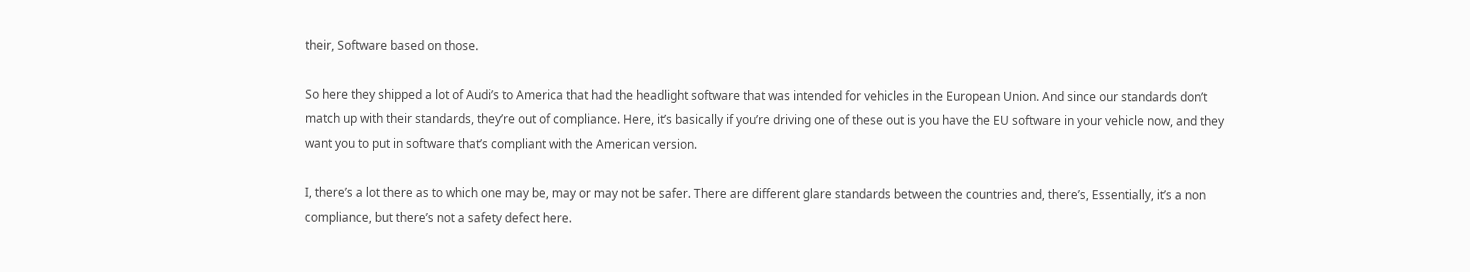their, Software based on those.

So here they shipped a lot of Audi’s to America that had the headlight software that was intended for vehicles in the European Union. And since our standards don’t match up with their standards, they’re out of compliance. Here, it’s basically if you’re driving one of these out is you have the EU software in your vehicle now, and they want you to put in software that’s compliant with the American version.

I, there’s a lot there as to which one may be, may or may not be safer. There are different glare standards between the countries and, there’s, Essentially, it’s a non compliance, but there’s not a safety defect here.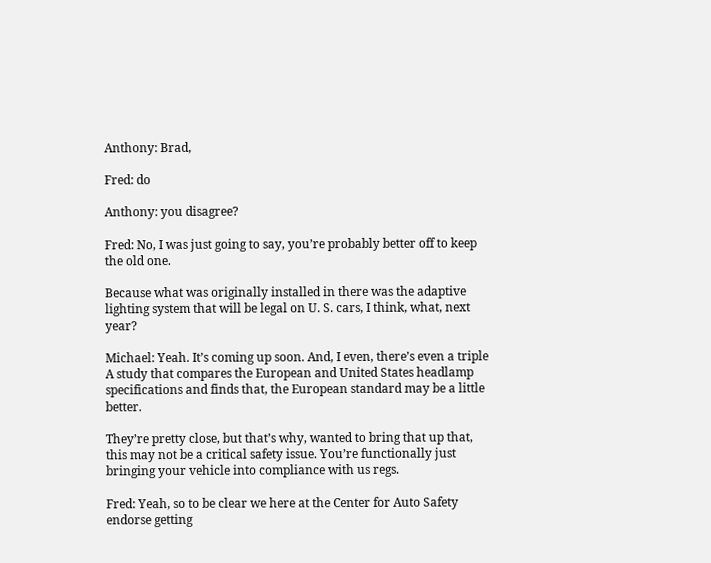Anthony: Brad,

Fred: do

Anthony: you disagree?

Fred: No, I was just going to say, you’re probably better off to keep the old one.

Because what was originally installed in there was the adaptive lighting system that will be legal on U. S. cars, I think, what, next year?

Michael: Yeah. It’s coming up soon. And, I even, there’s even a triple A study that compares the European and United States headlamp specifications and finds that, the European standard may be a little better.

They’re pretty close, but that’s why, wanted to bring that up that, this may not be a critical safety issue. You’re functionally just bringing your vehicle into compliance with us regs.

Fred: Yeah, so to be clear we here at the Center for Auto Safety endorse getting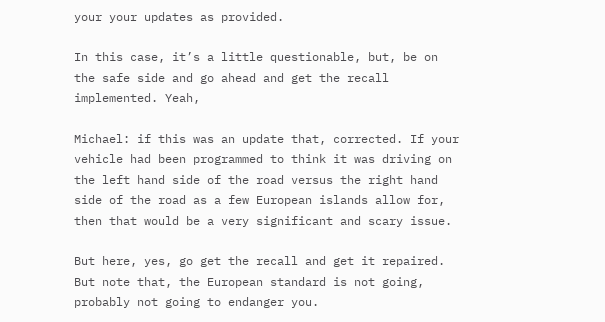your your updates as provided.

In this case, it’s a little questionable, but, be on the safe side and go ahead and get the recall implemented. Yeah,

Michael: if this was an update that, corrected. If your vehicle had been programmed to think it was driving on the left hand side of the road versus the right hand side of the road as a few European islands allow for, then that would be a very significant and scary issue.

But here, yes, go get the recall and get it repaired. But note that, the European standard is not going, probably not going to endanger you.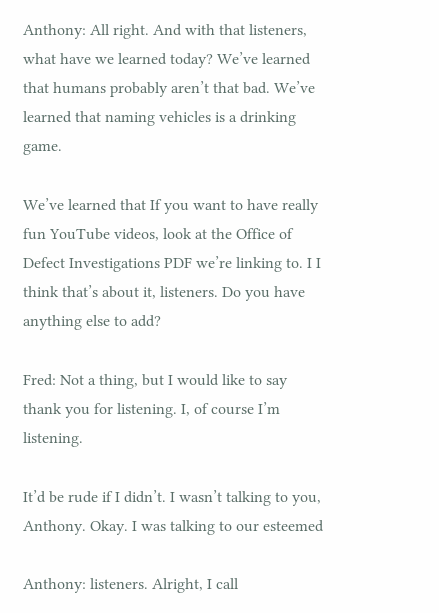Anthony: All right. And with that listeners, what have we learned today? We’ve learned that humans probably aren’t that bad. We’ve learned that naming vehicles is a drinking game.

We’ve learned that If you want to have really fun YouTube videos, look at the Office of Defect Investigations PDF we’re linking to. I I think that’s about it, listeners. Do you have anything else to add?

Fred: Not a thing, but I would like to say thank you for listening. I, of course I’m listening.

It’d be rude if I didn’t. I wasn’t talking to you, Anthony. Okay. I was talking to our esteemed

Anthony: listeners. Alright, I call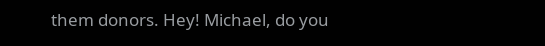them donors. Hey! Michael, do you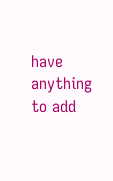have anything to add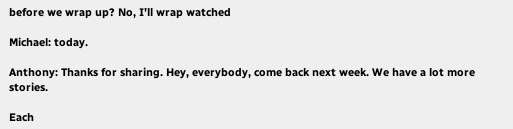before we wrap up? No, I’ll wrap watched

Michael: today.

Anthony: Thanks for sharing. Hey, everybody, come back next week. We have a lot more stories.

Each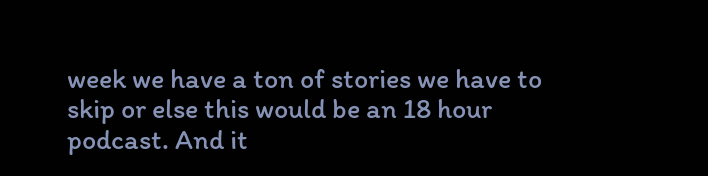week we have a ton of stories we have to skip or else this would be an 18 hour podcast. And it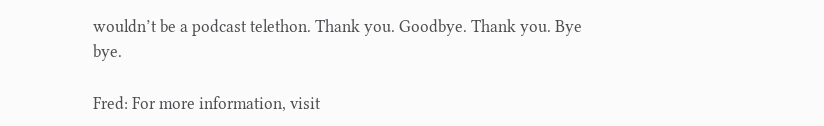wouldn’t be a podcast telethon. Thank you. Goodbye. Thank you. Bye bye.

Fred: For more information, visit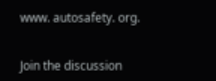www. autosafety. org.


Join the discussion